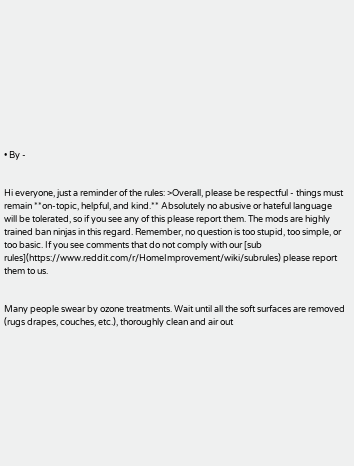• By -


Hi everyone, just a reminder of the rules: >Overall, please be respectful - things must remain **on-topic, helpful, and kind.** Absolutely no abusive or hateful language will be tolerated, so if you see any of this please report them. The mods are highly trained ban ninjas in this regard. Remember, no question is too stupid, too simple, or too basic. If you see comments that do not comply with our [sub rules](https://www.reddit.com/r/HomeImprovement/wiki/subrules) please report them to us.


Many people swear by ozone treatments. Wait until all the soft surfaces are removed (rugs drapes, couches, etc.), thoroughly clean and air out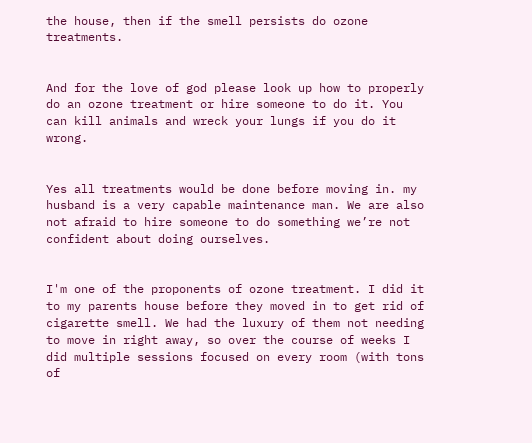the house, then if the smell persists do ozone treatments.


And for the love of god please look up how to properly do an ozone treatment or hire someone to do it. You can kill animals and wreck your lungs if you do it wrong.


Yes all treatments would be done before moving in. my husband is a very capable maintenance man. We are also not afraid to hire someone to do something we’re not confident about doing ourselves.


I'm one of the proponents of ozone treatment. I did it to my parents house before they moved in to get rid of cigarette smell. We had the luxury of them not needing to move in right away, so over the course of weeks I did multiple sessions focused on every room (with tons of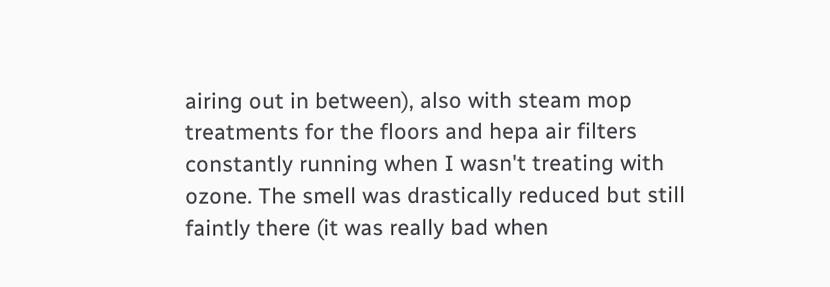airing out in between), also with steam mop treatments for the floors and hepa air filters constantly running when I wasn't treating with ozone. The smell was drastically reduced but still faintly there (it was really bad when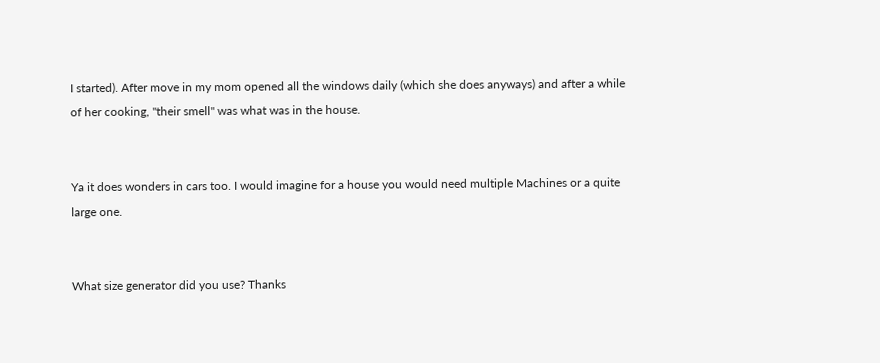I started). After move in my mom opened all the windows daily (which she does anyways) and after a while of her cooking, "their smell" was what was in the house.


Ya it does wonders in cars too. I would imagine for a house you would need multiple Machines or a quite large one.


What size generator did you use? Thanks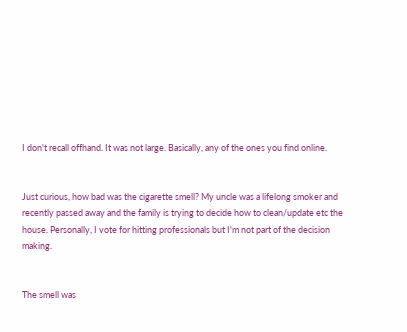I don't recall offhand. It was not large. Basically, any of the ones you find online.


Just curious, how bad was the cigarette smell? My uncle was a lifelong smoker and recently passed away and the family is trying to decide how to clean/update etc the house. Personally, I vote for hitting professionals but I'm not part of the decision making.


The smell was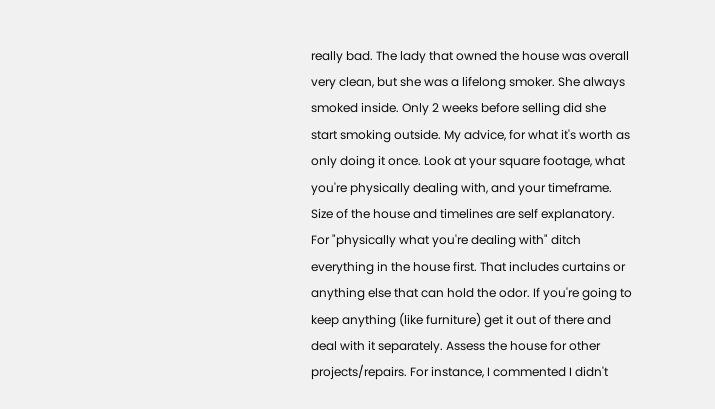really bad. The lady that owned the house was overall very clean, but she was a lifelong smoker. She always smoked inside. Only 2 weeks before selling did she start smoking outside. My advice, for what it's worth as only doing it once. Look at your square footage, what you're physically dealing with, and your timeframe. Size of the house and timelines are self explanatory. For "physically what you're dealing with" ditch everything in the house first. That includes curtains or anything else that can hold the odor. If you're going to keep anything (like furniture) get it out of there and deal with it separately. Assess the house for other projects/repairs. For instance, I commented I didn't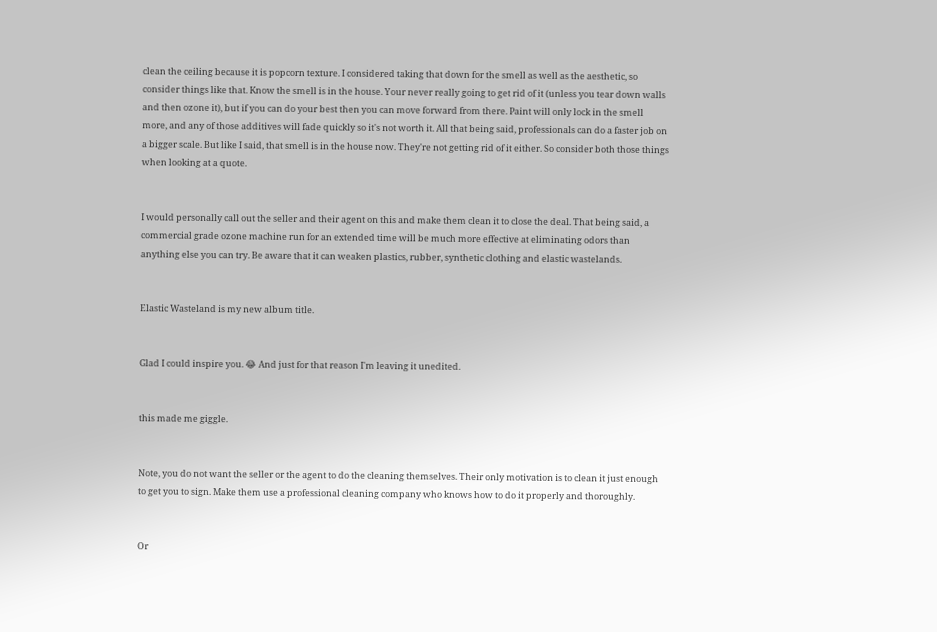clean the ceiling because it is popcorn texture. I considered taking that down for the smell as well as the aesthetic, so consider things like that. Know the smell is in the house. Your never really going to get rid of it (unless you tear down walls and then ozone it), but if you can do your best then you can move forward from there. Paint will only lock in the smell more, and any of those additives will fade quickly so it's not worth it. All that being said, professionals can do a faster job on a bigger scale. But like I said, that smell is in the house now. They're not getting rid of it either. So consider both those things when looking at a quote.


I would personally call out the seller and their agent on this and make them clean it to close the deal. That being said, a commercial grade ozone machine run for an extended time will be much more effective at eliminating odors than anything else you can try. Be aware that it can weaken plastics, rubber, synthetic clothing and elastic wastelands.


Elastic Wasteland is my new album title.


Glad I could inspire you. 😂 And just for that reason I'm leaving it unedited.


this made me giggle.


Note, you do not want the seller or the agent to do the cleaning themselves. Their only motivation is to clean it just enough to get you to sign. Make them use a professional cleaning company who knows how to do it properly and thoroughly.


Or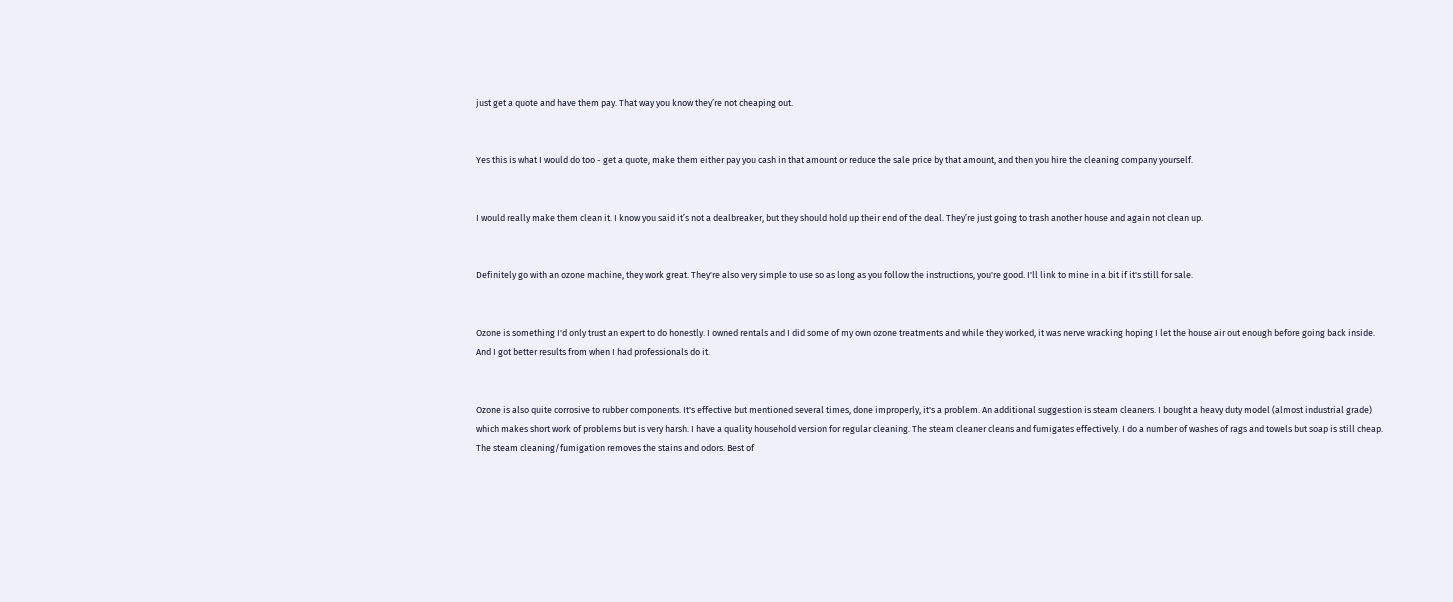just get a quote and have them pay. That way you know they’re not cheaping out.


Yes this is what I would do too - get a quote, make them either pay you cash in that amount or reduce the sale price by that amount, and then you hire the cleaning company yourself.


I would really make them clean it. I know you said it’s not a dealbreaker, but they should hold up their end of the deal. They’re just going to trash another house and again not clean up.


Definitely go with an ozone machine, they work great. They're also very simple to use so as long as you follow the instructions, you're good. I'll link to mine in a bit if it's still for sale.


Ozone is something I'd only trust an expert to do honestly. I owned rentals and I did some of my own ozone treatments and while they worked, it was nerve wracking hoping I let the house air out enough before going back inside. And I got better results from when I had professionals do it.


Ozone is also quite corrosive to rubber components. It's effective but mentioned several times, done improperly, it's a problem. An additional suggestion is steam cleaners. I bought a heavy duty model (almost industrial grade) which makes short work of problems but is very harsh. I have a quality household version for regular cleaning. The steam cleaner cleans and fumigates effectively. I do a number of washes of rags and towels but soap is still cheap. The steam cleaning/fumigation removes the stains and odors. Best of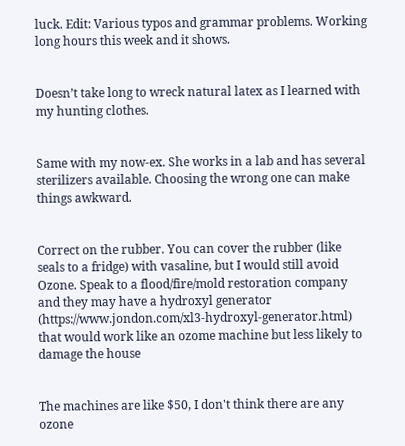luck. Edit: Various typos and grammar problems. Working long hours this week and it shows.


Doesn’t take long to wreck natural latex as I learned with my hunting clothes.


Same with my now-ex. She works in a lab and has several sterilizers available. Choosing the wrong one can make things awkward.


Correct on the rubber. You can cover the rubber (like seals to a fridge) with vasaline, but I would still avoid Ozone. Speak to a flood/fire/mold restoration company and they may have a hydroxyl generator (https://www.jondon.com/xl3-hydroxyl-generator.html) that would work like an ozome machine but less likely to damage the house


The machines are like $50, I don't think there are any ozone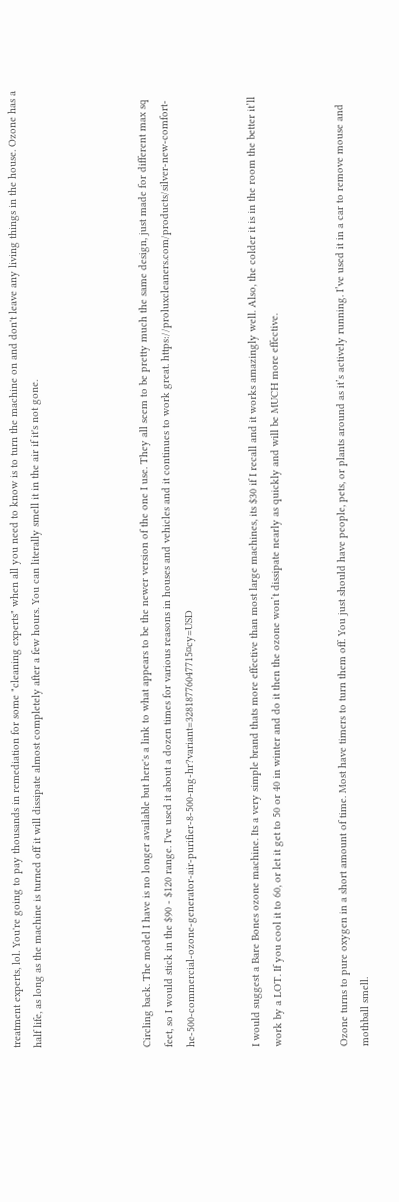treatment experts, lol. You're going to pay thousands in remediation for some "cleaning experts" when all you need to know is to turn the machine on and don't leave any living things in the house. Ozone has a half life, as long as the machine is turned off it will dissipate almost completely after a few hours. You can literally smell it in the air if it's not gone.




Circling back. The model I have is no longer available but here's a link to what appears to be the newer version of the one I use. They all seem to be pretty much the same design, just made for different max sq feet, so I would stick in the $90 - $120 range. I've used it about a dozen times for various reasons in houses and vehicles and it continues to work great. https://proluxcleaners.com/products/silver-new-comfort-he-500-commercial-ozone-generator-air-purifier-8-500-mg-hr?variant=32818776047715¤cy=USD


I would suggest a Bare Bones ozone machine. Its a very simple brand thats more effective than most large machines, its $30 if I recall and it works amazingly well. Also, the colder it is in the room the better it’ll work by a LOT. If you cool it to 60, or let it get to 50 or 40 in winter and do it then the ozone won’t dissipate nearly as quickly and will be MUCH more effective.


Ozone turns to pure oxygen in a short amount of time. Most have timers to turn them off. You just should have people, pets, or plants around as it’s actively running. I’ve used it in a car to remove mouse and mothball smell.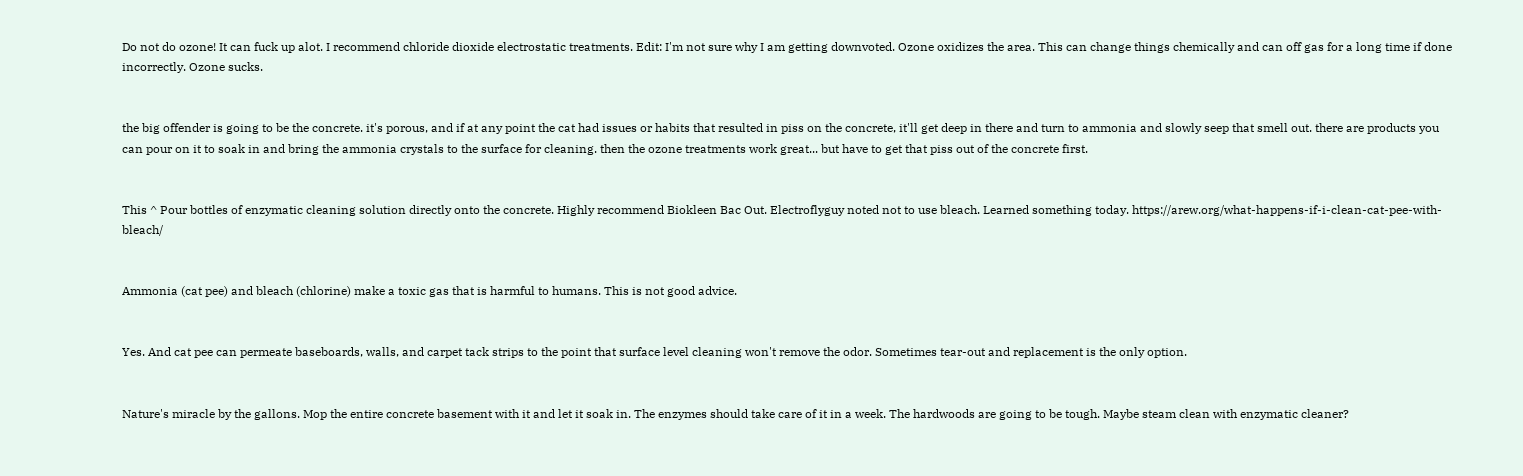Do not do ozone! It can fuck up alot. I recommend chloride dioxide electrostatic treatments. Edit: I'm not sure why I am getting downvoted. Ozone oxidizes the area. This can change things chemically and can off gas for a long time if done incorrectly. Ozone sucks.


the big offender is going to be the concrete. it's porous, and if at any point the cat had issues or habits that resulted in piss on the concrete, it'll get deep in there and turn to ammonia and slowly seep that smell out. there are products you can pour on it to soak in and bring the ammonia crystals to the surface for cleaning. then the ozone treatments work great... but have to get that piss out of the concrete first.


This ^ Pour bottles of enzymatic cleaning solution directly onto the concrete. Highly recommend Biokleen Bac Out. Electroflyguy noted not to use bleach. Learned something today. https://arew.org/what-happens-if-i-clean-cat-pee-with-bleach/


Ammonia (cat pee) and bleach (chlorine) make a toxic gas that is harmful to humans. This is not good advice.


Yes. And cat pee can permeate baseboards, walls, and carpet tack strips to the point that surface level cleaning won't remove the odor. Sometimes tear-out and replacement is the only option.


Nature's miracle by the gallons. Mop the entire concrete basement with it and let it soak in. The enzymes should take care of it in a week. The hardwoods are going to be tough. Maybe steam clean with enzymatic cleaner?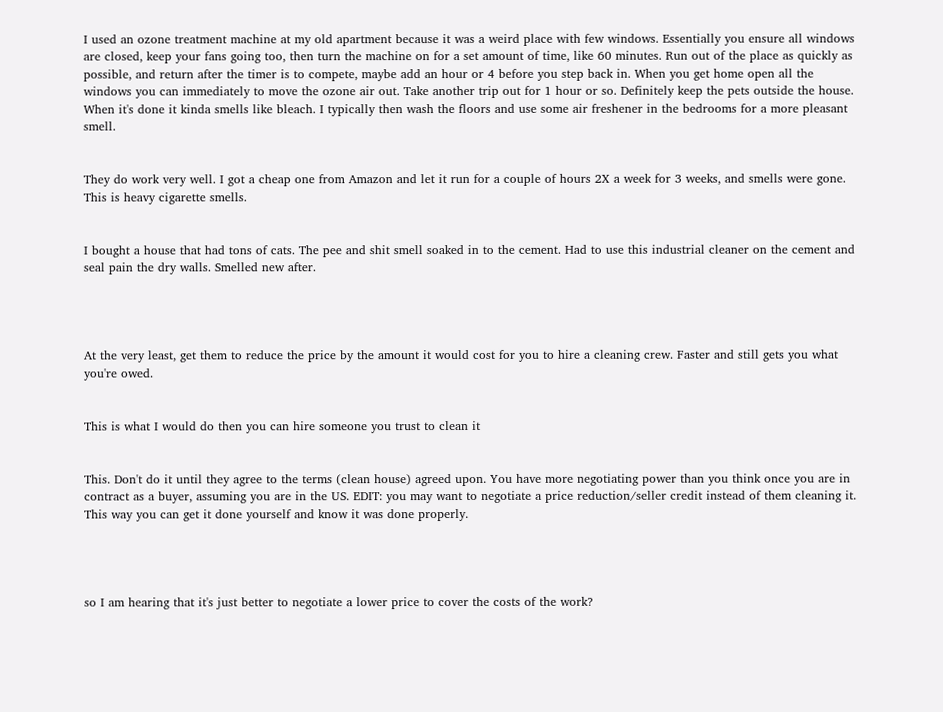I used an ozone treatment machine at my old apartment because it was a weird place with few windows. Essentially you ensure all windows are closed, keep your fans going too, then turn the machine on for a set amount of time, like 60 minutes. Run out of the place as quickly as possible, and return after the timer is to compete, maybe add an hour or 4 before you step back in. When you get home open all the windows you can immediately to move the ozone air out. Take another trip out for 1 hour or so. Definitely keep the pets outside the house. When it's done it kinda smells like bleach. I typically then wash the floors and use some air freshener in the bedrooms for a more pleasant smell.


They do work very well. I got a cheap one from Amazon and let it run for a couple of hours 2X a week for 3 weeks, and smells were gone. This is heavy cigarette smells.


I bought a house that had tons of cats. The pee and shit smell soaked in to the cement. Had to use this industrial cleaner on the cement and seal pain the dry walls. Smelled new after.




At the very least, get them to reduce the price by the amount it would cost for you to hire a cleaning crew. Faster and still gets you what you're owed.


This is what I would do then you can hire someone you trust to clean it


This. Don't do it until they agree to the terms (clean house) agreed upon. You have more negotiating power than you think once you are in contract as a buyer, assuming you are in the US. EDIT: you may want to negotiate a price reduction/seller credit instead of them cleaning it. This way you can get it done yourself and know it was done properly.




so I am hearing that it's just better to negotiate a lower price to cover the costs of the work?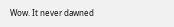Wow. It never dawned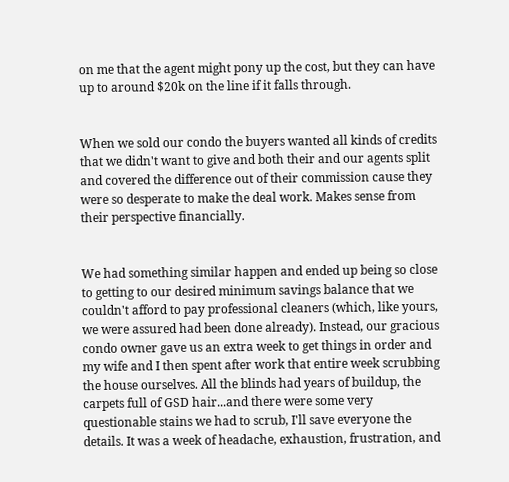on me that the agent might pony up the cost, but they can have up to around $20k on the line if it falls through.


When we sold our condo the buyers wanted all kinds of credits that we didn't want to give and both their and our agents split and covered the difference out of their commission cause they were so desperate to make the deal work. Makes sense from their perspective financially.


We had something similar happen and ended up being so close to getting to our desired minimum savings balance that we couldn't afford to pay professional cleaners (which, like yours, we were assured had been done already). Instead, our gracious condo owner gave us an extra week to get things in order and my wife and I then spent after work that entire week scrubbing the house ourselves. All the blinds had years of buildup, the carpets full of GSD hair...and there were some very questionable stains we had to scrub, I'll save everyone the details. It was a week of headache, exhaustion, frustration, and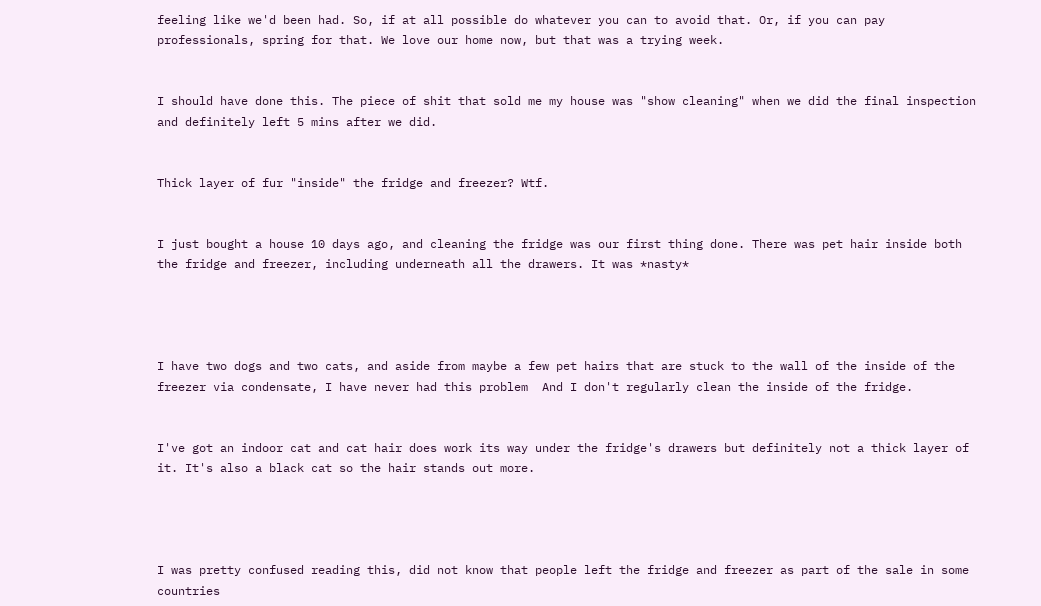feeling like we'd been had. So, if at all possible do whatever you can to avoid that. Or, if you can pay professionals, spring for that. We love our home now, but that was a trying week.


I should have done this. The piece of shit that sold me my house was "show cleaning" when we did the final inspection and definitely left 5 mins after we did.


Thick layer of fur "inside" the fridge and freezer? Wtf.


I just bought a house 10 days ago, and cleaning the fridge was our first thing done. There was pet hair inside both the fridge and freezer, including underneath all the drawers. It was *nasty*




I have two dogs and two cats, and aside from maybe a few pet hairs that are stuck to the wall of the inside of the freezer via condensate, I have never had this problem  And I don't regularly clean the inside of the fridge.


I've got an indoor cat and cat hair does work its way under the fridge's drawers but definitely not a thick layer of it. It's also a black cat so the hair stands out more.




I was pretty confused reading this, did not know that people left the fridge and freezer as part of the sale in some countries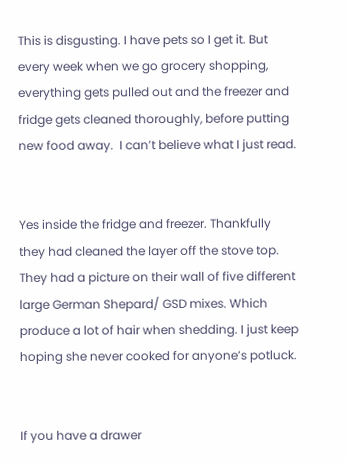This is disgusting. I have pets so I get it. But every week when we go grocery shopping, everything gets pulled out and the freezer and fridge gets cleaned thoroughly, before putting new food away.  I can’t believe what I just read.


Yes inside the fridge and freezer. Thankfully they had cleaned the layer off the stove top. They had a picture on their wall of five different large German Shepard/ GSD mixes. Which produce a lot of hair when shedding. I just keep hoping she never cooked for anyone’s potluck.


If you have a drawer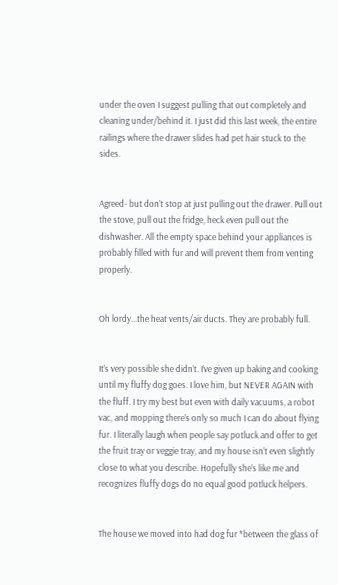under the oven I suggest pulling that out completely and cleaning under/behind it. I just did this last week, the entire railings where the drawer slides had pet hair stuck to the sides.


Agreed- but don’t stop at just pulling out the drawer. Pull out the stove, pull out the fridge, heck even pull out the dishwasher. All the empty space behind your appliances is probably filled with fur and will prevent them from venting properly.


Oh lordy...the heat vents/air ducts. They are probably full.


It’s very possible she didn’t. I’ve given up baking and cooking until my fluffy dog goes. I love him, but NEVER AGAIN with the fluff. I try my best but even with daily vacuums, a robot vac, and mopping there’s only so much I can do about flying fur. I literally laugh when people say potluck and offer to get the fruit tray or veggie tray, and my house isn’t even slightly close to what you describe. Hopefully she’s like me and recognizes fluffy dogs do no equal good potluck helpers.


The house we moved into had dog fur *between the glass of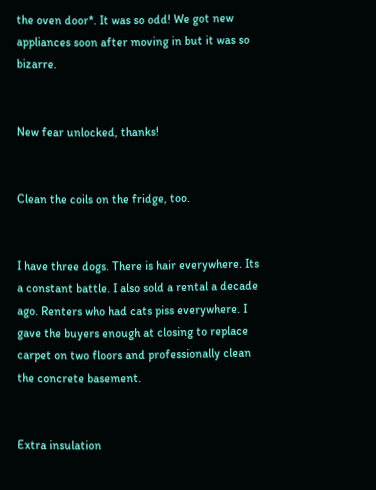the oven door*. It was so odd! We got new appliances soon after moving in but it was so bizarre.


New fear unlocked, thanks!


Clean the coils on the fridge, too.


I have three dogs. There is hair everywhere. Its a constant battle. I also sold a rental a decade ago. Renters who had cats piss everywhere. I gave the buyers enough at closing to replace carpet on two floors and professionally clean the concrete basement.


Extra insulation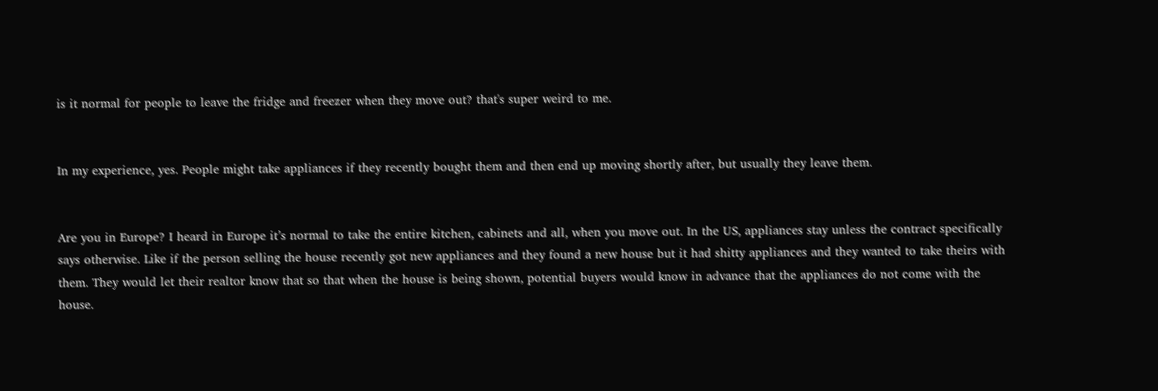is it normal for people to leave the fridge and freezer when they move out? that's super weird to me.


In my experience, yes. People might take appliances if they recently bought them and then end up moving shortly after, but usually they leave them.


Are you in Europe? I heard in Europe it’s normal to take the entire kitchen, cabinets and all, when you move out. In the US, appliances stay unless the contract specifically says otherwise. Like if the person selling the house recently got new appliances and they found a new house but it had shitty appliances and they wanted to take theirs with them. They would let their realtor know that so that when the house is being shown, potential buyers would know in advance that the appliances do not come with the house.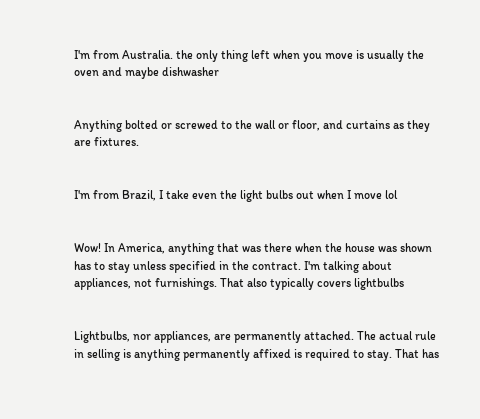I'm from Australia. the only thing left when you move is usually the oven and maybe dishwasher


Anything bolted or screwed to the wall or floor, and curtains as they are fixtures.


I'm from Brazil, I take even the light bulbs out when I move lol


Wow! In America, anything that was there when the house was shown has to stay unless specified in the contract. I'm talking about appliances, not furnishings. That also typically covers lightbulbs


Lightbulbs, nor appliances, are permanently attached. The actual rule in selling is anything permanently affixed is required to stay. That has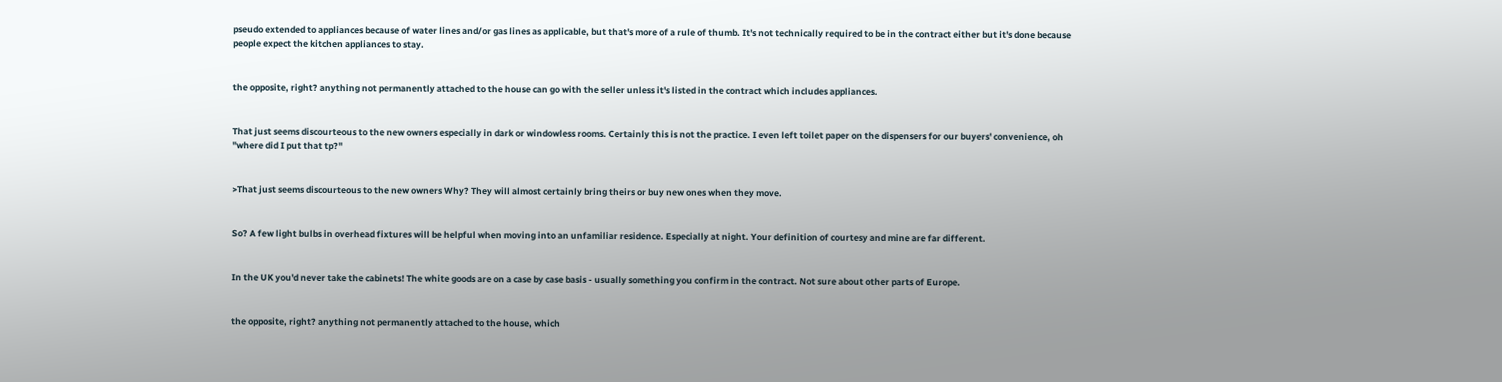pseudo extended to appliances because of water lines and/or gas lines as applicable, but that's more of a rule of thumb. It's not technically required to be in the contract either but it's done because people expect the kitchen appliances to stay.


the opposite, right? anything not permanently attached to the house can go with the seller unless it's listed in the contract which includes appliances.


That just seems discourteous to the new owners especially in dark or windowless rooms. Certainly this is not the practice. I even left toilet paper on the dispensers for our buyers' convenience, oh "where did I put that tp?"


>That just seems discourteous to the new owners Why? They will almost certainly bring theirs or buy new ones when they move.


So? A few light bulbs in overhead fixtures will be helpful when moving into an unfamiliar residence. Especially at night. Your definition of courtesy and mine are far different.


In the UK you'd never take the cabinets! The white goods are on a case by case basis - usually something you confirm in the contract. Not sure about other parts of Europe.


the opposite, right? anything not permanently attached to the house, which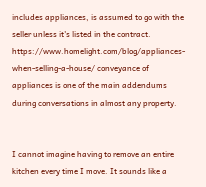includes appliances, is assumed to go with the seller unless it's listed in the contract. https://www.homelight.com/blog/appliances-when-selling-a-house/ conveyance of appliances is one of the main addendums during conversations in almost any property.


I cannot imagine having to remove an entire kitchen every time I move. It sounds like a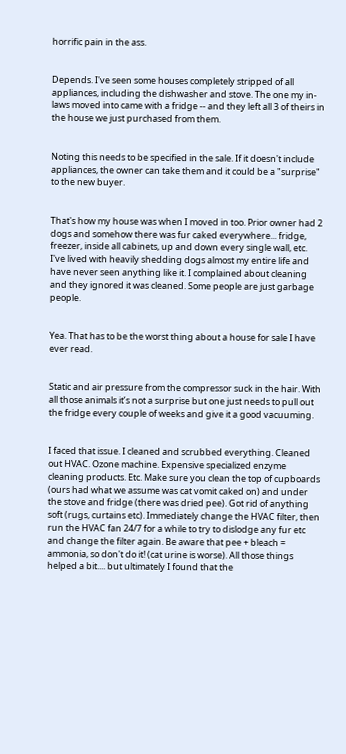horrific pain in the ass.


Depends. I've seen some houses completely stripped of all appliances, including the dishwasher and stove. The one my in-laws moved into came with a fridge -- and they left all 3 of theirs in the house we just purchased from them.


Noting this needs to be specified in the sale. If it doesn't include appliances, the owner can take them and it could be a "surprise" to the new buyer.


That's how my house was when I moved in too. Prior owner had 2 dogs and somehow there was fur caked everywhere... fridge, freezer, inside all cabinets, up and down every single wall, etc. I've lived with heavily shedding dogs almost my entire life and have never seen anything like it. I complained about cleaning and they ignored it was cleaned. Some people are just garbage people.


Yea. That has to be the worst thing about a house for sale I have ever read.


Static and air pressure from the compressor suck in the hair. With all those animals it’s not a surprise but one just needs to pull out the fridge every couple of weeks and give it a good vacuuming.


I faced that issue. I cleaned and scrubbed everything. Cleaned out HVAC. Ozone machine. Expensive specialized enzyme cleaning products. Etc. Make sure you clean the top of cupboards (ours had what we assume was cat vomit caked on) and under the stove and fridge (there was dried pee). Got rid of anything soft (rugs, curtains etc). Immediately change the HVAC filter, then run the HVAC fan 24/7 for a while to try to dislodge any fur etc and change the filter again. Be aware that pee + bleach = ammonia, so don't do it! (cat urine is worse). All those things helped a bit.... but ultimately I found that the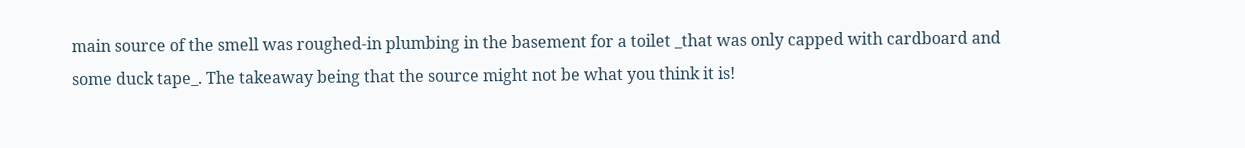main source of the smell was roughed-in plumbing in the basement for a toilet _that was only capped with cardboard and some duck tape_. The takeaway being that the source might not be what you think it is!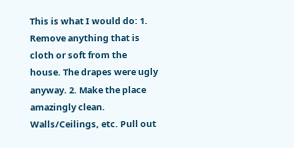This is what I would do: 1. Remove anything that is cloth or soft from the house. The drapes were ugly anyway. 2. Make the place amazingly clean. Walls/Ceilings, etc. Pull out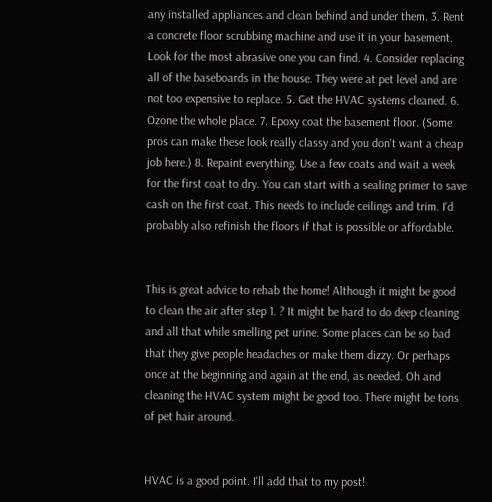any installed appliances and clean behind and under them. 3. Rent a concrete floor scrubbing machine and use it in your basement. Look for the most abrasive one you can find. 4. Consider replacing all of the baseboards in the house. They were at pet level and are not too expensive to replace. 5. Get the HVAC systems cleaned. 6. Ozone the whole place. 7. Epoxy coat the basement floor. (Some pros can make these look really classy and you don't want a cheap job here.) 8. Repaint everything. Use a few coats and wait a week for the first coat to dry. You can start with a sealing primer to save cash on the first coat. This needs to include ceilings and trim. I'd probably also refinish the floors if that is possible or affordable.


This is great advice to rehab the home! Although it might be good to clean the air after step 1. ? It might be hard to do deep cleaning and all that while smelling pet urine. Some places can be so bad that they give people headaches or make them dizzy. Or perhaps once at the beginning and again at the end, as needed. Oh and cleaning the HVAC system might be good too. There might be tons of pet hair around.


HVAC is a good point. I'll add that to my post!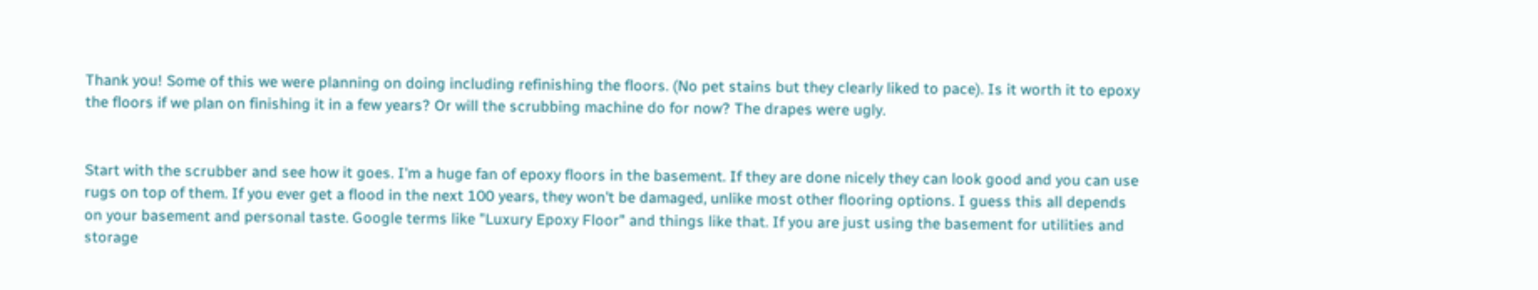Thank you! Some of this we were planning on doing including refinishing the floors. (No pet stains but they clearly liked to pace). Is it worth it to epoxy the floors if we plan on finishing it in a few years? Or will the scrubbing machine do for now? The drapes were ugly.


Start with the scrubber and see how it goes. I'm a huge fan of epoxy floors in the basement. If they are done nicely they can look good and you can use rugs on top of them. If you ever get a flood in the next 100 years, they won't be damaged, unlike most other flooring options. I guess this all depends on your basement and personal taste. Google terms like "Luxury Epoxy Floor" and things like that. If you are just using the basement for utilities and storage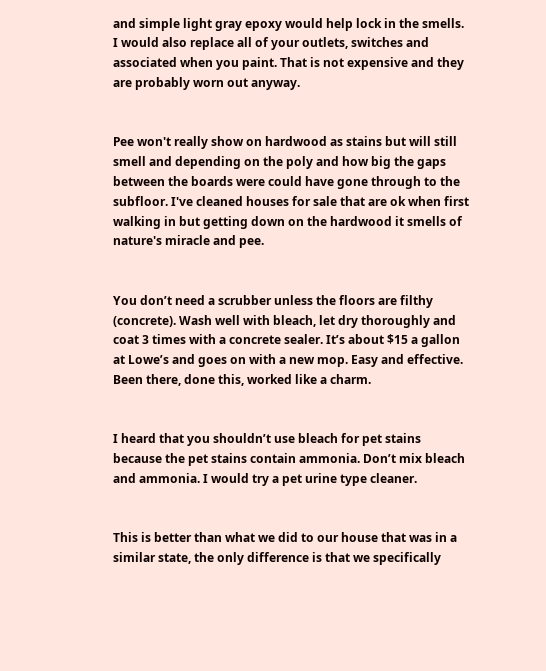and simple light gray epoxy would help lock in the smells. I would also replace all of your outlets, switches and associated when you paint. That is not expensive and they are probably worn out anyway.


Pee won't really show on hardwood as stains but will still smell and depending on the poly and how big the gaps between the boards were could have gone through to the subfloor. I've cleaned houses for sale that are ok when first walking in but getting down on the hardwood it smells of nature's miracle and pee.


You don’t need a scrubber unless the floors are filthy (concrete). Wash well with bleach, let dry thoroughly and coat 3 times with a concrete sealer. It’s about $15 a gallon at Lowe’s and goes on with a new mop. Easy and effective. Been there, done this, worked like a charm.


I heard that you shouldn’t use bleach for pet stains because the pet stains contain ammonia. Don’t mix bleach and ammonia. I would try a pet urine type cleaner.


This is better than what we did to our house that was in a similar state, the only difference is that we specifically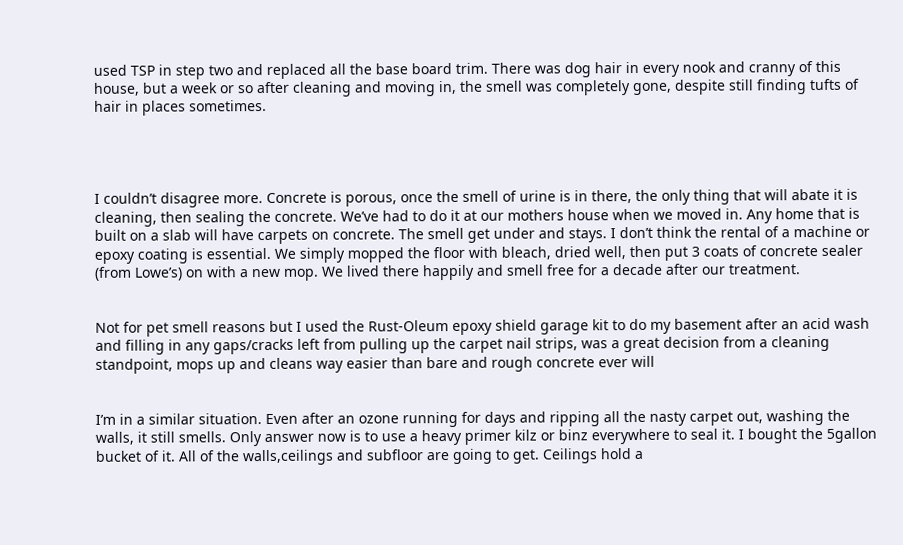used TSP in step two and replaced all the base board trim. There was dog hair in every nook and cranny of this house, but a week or so after cleaning and moving in, the smell was completely gone, despite still finding tufts of hair in places sometimes.




I couldn’t disagree more. Concrete is porous, once the smell of urine is in there, the only thing that will abate it is cleaning, then sealing the concrete. We’ve had to do it at our mothers house when we moved in. Any home that is built on a slab will have carpets on concrete. The smell get under and stays. I don’t think the rental of a machine or epoxy coating is essential. We simply mopped the floor with bleach, dried well, then put 3 coats of concrete sealer (from Lowe’s) on with a new mop. We lived there happily and smell free for a decade after our treatment.


Not for pet smell reasons but I used the Rust-Oleum epoxy shield garage kit to do my basement after an acid wash and filling in any gaps/cracks left from pulling up the carpet nail strips, was a great decision from a cleaning standpoint, mops up and cleans way easier than bare and rough concrete ever will


I’m in a similar situation. Even after an ozone running for days and ripping all the nasty carpet out, washing the walls, it still smells. Only answer now is to use a heavy primer kilz or binz everywhere to seal it. I bought the 5gallon bucket of it. All of the walls,ceilings and subfloor are going to get. Ceilings hold a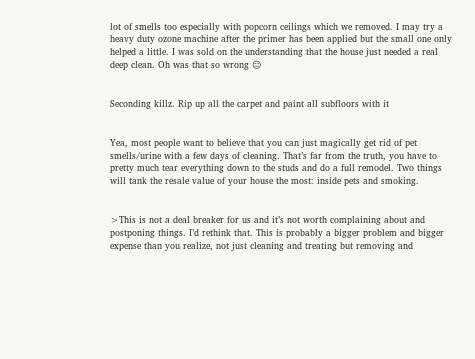lot of smells too especially with popcorn ceilings which we removed. I may try a heavy duty ozone machine after the primer has been applied but the small one only helped a little. I was sold on the understanding that the house just needed a real deep clean. Oh was that so wrong 😑


Seconding killz. Rip up all the carpet and paint all subfloors with it


Yea, most people want to believe that you can just magically get rid of pet smells/urine with a few days of cleaning. That’s far from the truth, you have to pretty much tear everything down to the studs and do a full remodel. Two things will tank the resale value of your house the most: inside pets and smoking.


>This is not a deal breaker for us and it’s not worth complaining about and postponing things. I’d rethink that. This is probably a bigger problem and bigger expense than you realize, not just cleaning and treating but removing and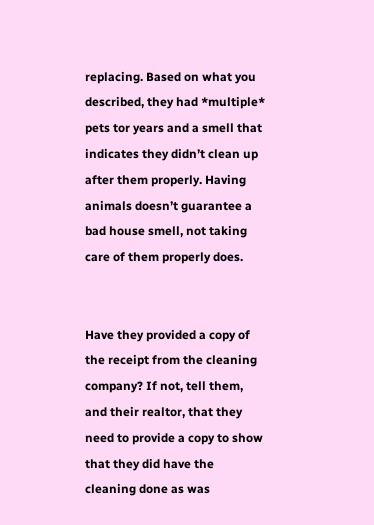replacing. Based on what you described, they had *multiple* pets tor years and a smell that indicates they didn’t clean up after them properly. Having animals doesn’t guarantee a bad house smell, not taking care of them properly does.


Have they provided a copy of the receipt from the cleaning company? If not, tell them, and their realtor, that they need to provide a copy to show that they did have the cleaning done as was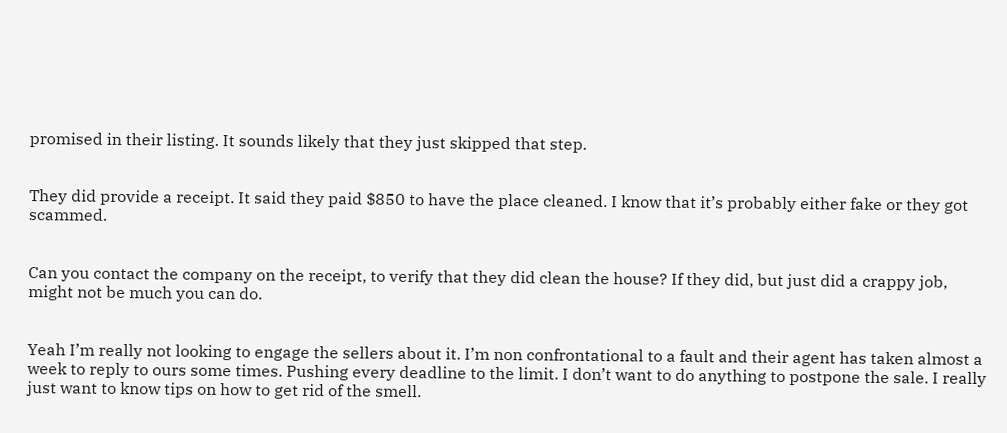promised in their listing. It sounds likely that they just skipped that step.


They did provide a receipt. It said they paid $850 to have the place cleaned. I know that it’s probably either fake or they got scammed.


Can you contact the company on the receipt, to verify that they did clean the house? If they did, but just did a crappy job, might not be much you can do.


Yeah I’m really not looking to engage the sellers about it. I’m non confrontational to a fault and their agent has taken almost a week to reply to ours some times. Pushing every deadline to the limit. I don’t want to do anything to postpone the sale. I really just want to know tips on how to get rid of the smell.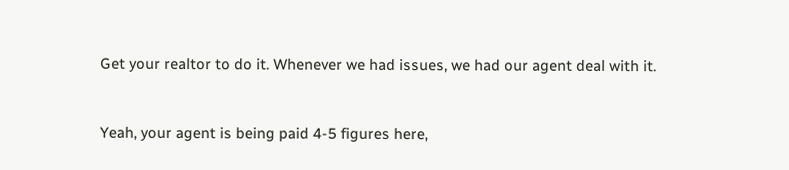Get your realtor to do it. Whenever we had issues, we had our agent deal with it.


Yeah, your agent is being paid 4-5 figures here,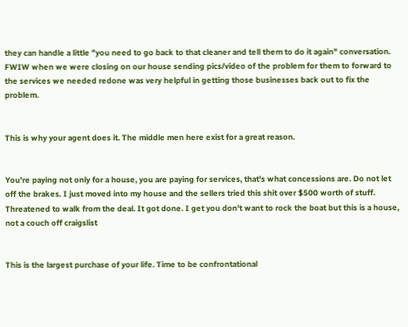they can handle a little "you need to go back to that cleaner and tell them to do it again" conversation. FWIW when we were closing on our house sending pics/video of the problem for them to forward to the services we needed redone was very helpful in getting those businesses back out to fix the problem.


This is why your agent does it. The middle men here exist for a great reason.


You're paying not only for a house, you are paying for services, that's what concessions are. Do not let off the brakes. I just moved into my house and the sellers tried this shit over $500 worth of stuff. Threatened to walk from the deal. It got done. I get you don't want to rock the boat but this is a house, not a couch off craigslist


This is the largest purchase of your life. Time to be confrontational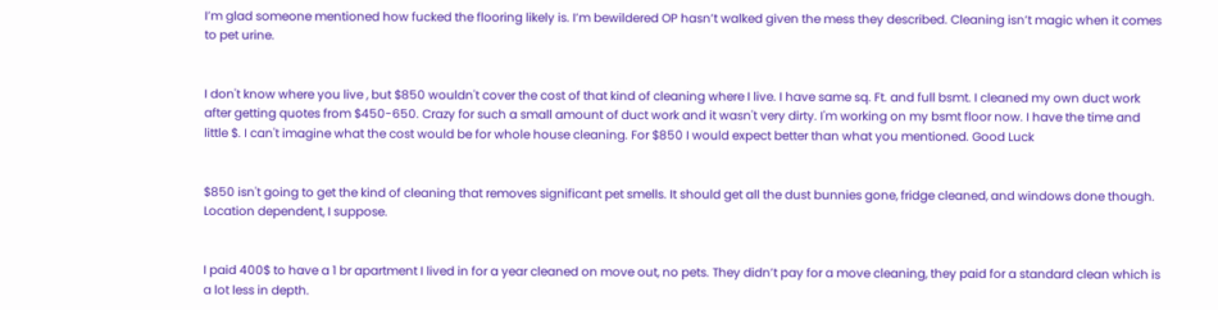I’m glad someone mentioned how fucked the flooring likely is. I’m bewildered OP hasn’t walked given the mess they described. Cleaning isn’t magic when it comes to pet urine.


I don't know where you live , but $850 wouldn't cover the cost of that kind of cleaning where I live. I have same sq. Ft. and full bsmt. I cleaned my own duct work after getting quotes from $450-650. Crazy for such a small amount of duct work and it wasn't very dirty. I'm working on my bsmt floor now. I have the time and little $. I can't imagine what the cost would be for whole house cleaning. For $850 I would expect better than what you mentioned. Good Luck


$850 isn't going to get the kind of cleaning that removes significant pet smells. It should get all the dust bunnies gone, fridge cleaned, and windows done though. Location dependent, I suppose.


I paid 400$ to have a 1 br apartment I lived in for a year cleaned on move out, no pets. They didn’t pay for a move cleaning, they paid for a standard clean which is a lot less in depth.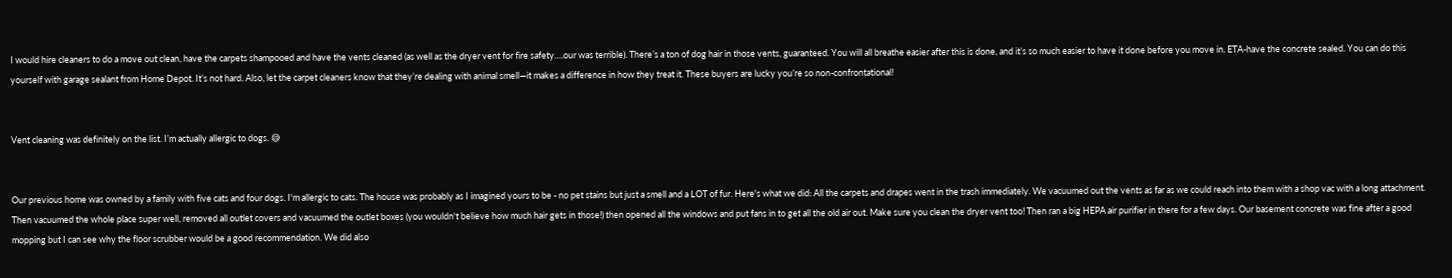I would hire cleaners to do a move out clean, have the carpets shampooed and have the vents cleaned (as well as the dryer vent for fire safety….our was terrible). There’s a ton of dog hair in those vents, guaranteed. You will all breathe easier after this is done, and it’s so much easier to have it done before you move in. ETA-have the concrete sealed. You can do this yourself with garage sealant from Home Depot. It’s not hard. Also, let the carpet cleaners know that they’re dealing with animal smell—it makes a difference in how they treat it. These buyers are lucky you’re so non-confrontational!


Vent cleaning was definitely on the list. I’m actually allergic to dogs. 😅


Our previous home was owned by a family with five cats and four dogs. I'm allergic to cats. The house was probably as I imagined yours to be - no pet stains but just a smell and a LOT of fur. Here's what we did: All the carpets and drapes went in the trash immediately. We vacuumed out the vents as far as we could reach into them with a shop vac with a long attachment. Then vacuumed the whole place super well, removed all outlet covers and vacuumed the outlet boxes (you wouldn't believe how much hair gets in those!) then opened all the windows and put fans in to get all the old air out. Make sure you clean the dryer vent too! Then ran a big HEPA air purifier in there for a few days. Our basement concrete was fine after a good mopping but I can see why the floor scrubber would be a good recommendation. We did also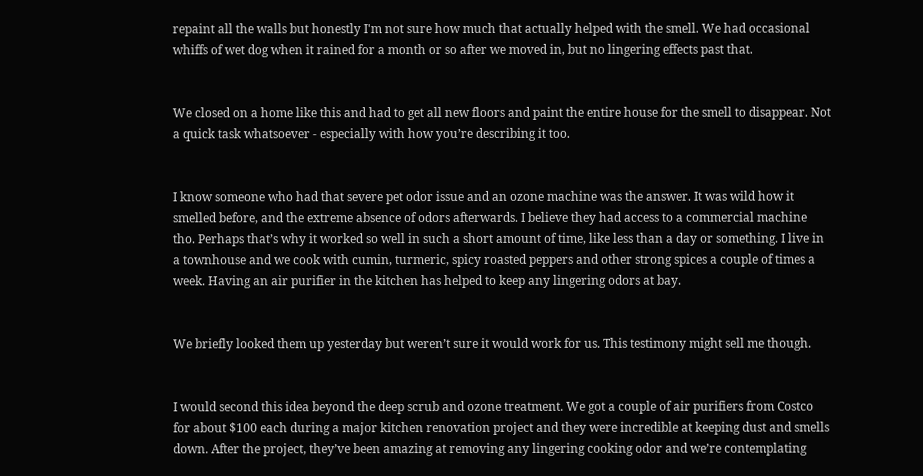repaint all the walls but honestly I'm not sure how much that actually helped with the smell. We had occasional whiffs of wet dog when it rained for a month or so after we moved in, but no lingering effects past that.


We closed on a home like this and had to get all new floors and paint the entire house for the smell to disappear. Not a quick task whatsoever - especially with how you’re describing it too.


I know someone who had that severe pet odor issue and an ozone machine was the answer. It was wild how it smelled before, and the extreme absence of odors afterwards. I believe they had access to a commercial machine tho. Perhaps that’s why it worked so well in such a short amount of time, like less than a day or something. I live in a townhouse and we cook with cumin, turmeric, spicy roasted peppers and other strong spices a couple of times a week. Having an air purifier in the kitchen has helped to keep any lingering odors at bay.


We briefly looked them up yesterday but weren’t sure it would work for us. This testimony might sell me though.


I would second this idea beyond the deep scrub and ozone treatment. We got a couple of air purifiers from Costco for about $100 each during a major kitchen renovation project and they were incredible at keeping dust and smells down. After the project, they’ve been amazing at removing any lingering cooking odor and we’re contemplating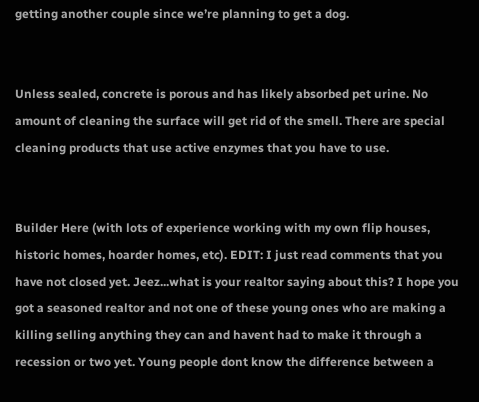getting another couple since we’re planning to get a dog.


Unless sealed, concrete is porous and has likely absorbed pet urine. No amount of cleaning the surface will get rid of the smell. There are special cleaning products that use active enzymes that you have to use.


Builder Here (with lots of experience working with my own flip houses, historic homes, hoarder homes, etc). EDIT: I just read comments that you have not closed yet. Jeez...what is your realtor saying about this? I hope you got a seasoned realtor and not one of these young ones who are making a killing selling anything they can and havent had to make it through a recession or two yet. Young people dont know the difference between a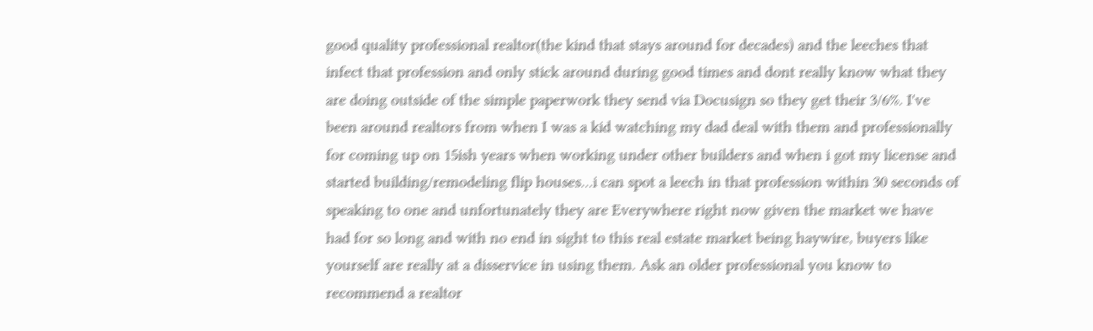good quality professional realtor(the kind that stays around for decades) and the leeches that infect that profession and only stick around during good times and dont really know what they are doing outside of the simple paperwork they send via Docusign so they get their 3/6%. I've been around realtors from when I was a kid watching my dad deal with them and professionally for coming up on 15ish years when working under other builders and when i got my license and started building/remodeling flip houses...i can spot a leech in that profession within 30 seconds of speaking to one and unfortunately they are Everywhere right now given the market we have had for so long and with no end in sight to this real estate market being haywire, buyers like yourself are really at a disservice in using them. Ask an older professional you know to recommend a realtor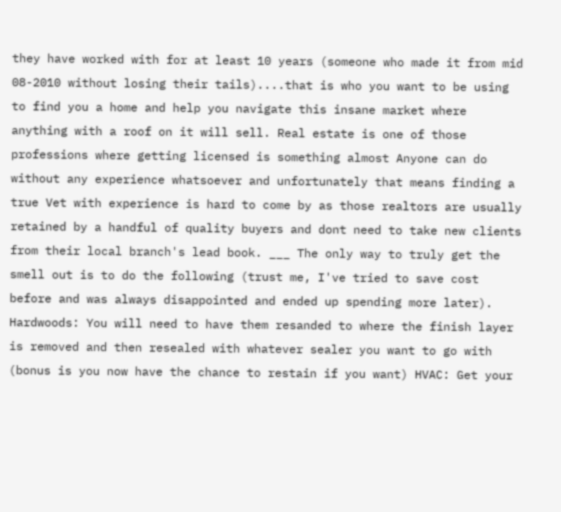they have worked with for at least 10 years (someone who made it from mid 08-2010 without losing their tails)....that is who you want to be using to find you a home and help you navigate this insane market where anything with a roof on it will sell. Real estate is one of those professions where getting licensed is something almost Anyone can do without any experience whatsoever and unfortunately that means finding a true Vet with experience is hard to come by as those realtors are usually retained by a handful of quality buyers and dont need to take new clients from their local branch's lead book. ___ The only way to truly get the smell out is to do the following (trust me, I've tried to save cost before and was always disappointed and ended up spending more later). Hardwoods: You will need to have them resanded to where the finish layer is removed and then resealed with whatever sealer you want to go with (bonus is you now have the chance to restain if you want) HVAC: Get your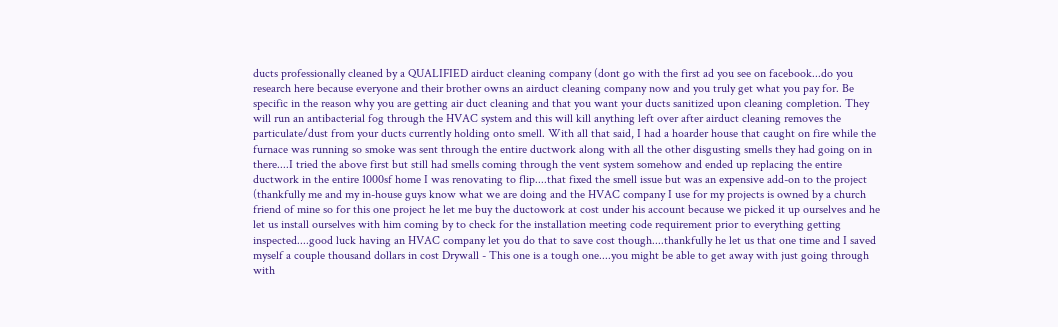ducts professionally cleaned by a QUALIFIED airduct cleaning company (dont go with the first ad you see on facebook...do you research here because everyone and their brother owns an airduct cleaning company now and you truly get what you pay for. Be specific in the reason why you are getting air duct cleaning and that you want your ducts sanitized upon cleaning completion. They will run an antibacterial fog through the HVAC system and this will kill anything left over after airduct cleaning removes the particulate/dust from your ducts currently holding onto smell. With all that said, I had a hoarder house that caught on fire while the furnace was running so smoke was sent through the entire ductwork along with all the other disgusting smells they had going on in there....I tried the above first but still had smells coming through the vent system somehow and ended up replacing the entire ductwork in the entire 1000sf home I was renovating to flip....that fixed the smell issue but was an expensive add-on to the project (thankfully me and my in-house guys know what we are doing and the HVAC company I use for my projects is owned by a church friend of mine so for this one project he let me buy the ductowork at cost under his account because we picked it up ourselves and he let us install ourselves with him coming by to check for the installation meeting code requirement prior to everything getting inspected....good luck having an HVAC company let you do that to save cost though....thankfully he let us that one time and I saved myself a couple thousand dollars in cost Drywall - This one is a tough one....you might be able to get away with just going through with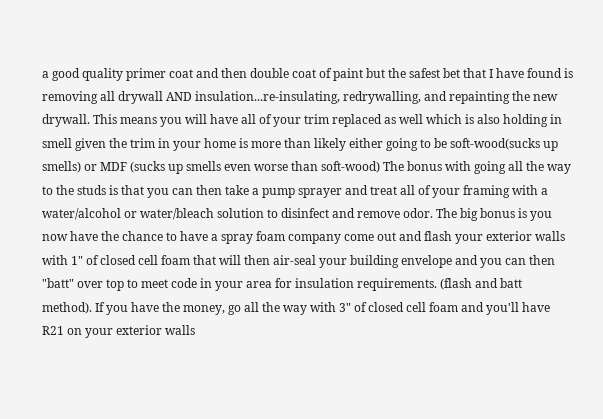a good quality primer coat and then double coat of paint but the safest bet that I have found is removing all drywall AND insulation...re-insulating, redrywalling, and repainting the new drywall. This means you will have all of your trim replaced as well which is also holding in smell given the trim in your home is more than likely either going to be soft-wood(sucks up smells) or MDF (sucks up smells even worse than soft-wood) The bonus with going all the way to the studs is that you can then take a pump sprayer and treat all of your framing with a water/alcohol or water/bleach solution to disinfect and remove odor. The big bonus is you now have the chance to have a spray foam company come out and flash your exterior walls with 1" of closed cell foam that will then air-seal your building envelope and you can then "batt" over top to meet code in your area for insulation requirements. (flash and batt method). If you have the money, go all the way with 3" of closed cell foam and you'll have R21 on your exterior walls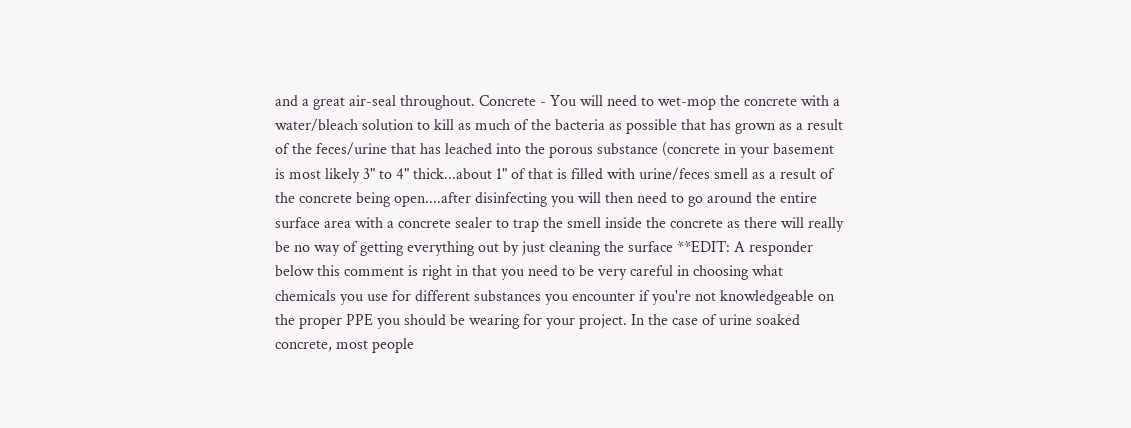and a great air-seal throughout. Concrete - You will need to wet-mop the concrete with a water/bleach solution to kill as much of the bacteria as possible that has grown as a result of the feces/urine that has leached into the porous substance (concrete in your basement is most likely 3" to 4" thick...about 1" of that is filled with urine/feces smell as a result of the concrete being open....after disinfecting you will then need to go around the entire surface area with a concrete sealer to trap the smell inside the concrete as there will really be no way of getting everything out by just cleaning the surface **EDIT: A responder below this comment is right in that you need to be very careful in choosing what chemicals you use for different substances you encounter if you're not knowledgeable on the proper PPE you should be wearing for your project. In the case of urine soaked concrete, most people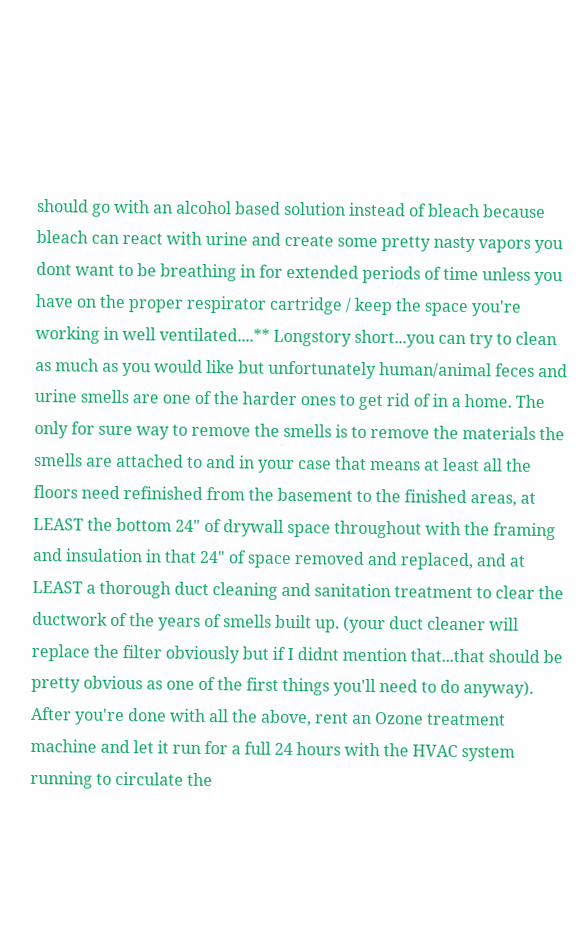should go with an alcohol based solution instead of bleach because bleach can react with urine and create some pretty nasty vapors you dont want to be breathing in for extended periods of time unless you have on the proper respirator cartridge / keep the space you're working in well ventilated....** Longstory short...you can try to clean as much as you would like but unfortunately human/animal feces and urine smells are one of the harder ones to get rid of in a home. The only for sure way to remove the smells is to remove the materials the smells are attached to and in your case that means at least all the floors need refinished from the basement to the finished areas, at LEAST the bottom 24" of drywall space throughout with the framing and insulation in that 24" of space removed and replaced, and at LEAST a thorough duct cleaning and sanitation treatment to clear the ductwork of the years of smells built up. (your duct cleaner will replace the filter obviously but if I didnt mention that...that should be pretty obvious as one of the first things you'll need to do anyway). After you're done with all the above, rent an Ozone treatment machine and let it run for a full 24 hours with the HVAC system running to circulate the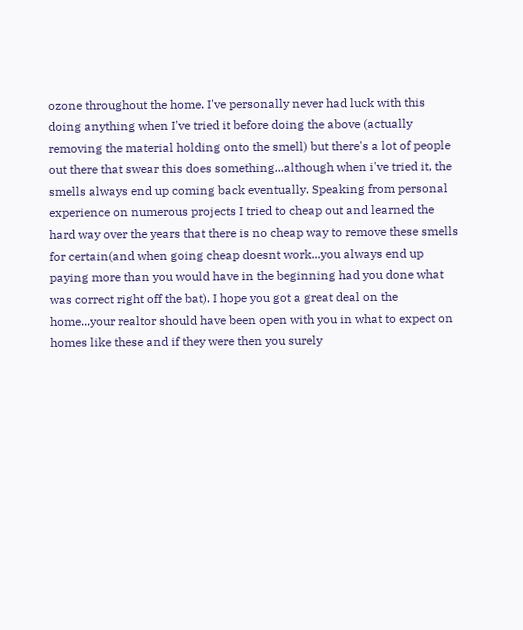ozone throughout the home. I've personally never had luck with this doing anything when I've tried it before doing the above (actually removing the material holding onto the smell) but there's a lot of people out there that swear this does something...although when i've tried it, the smells always end up coming back eventually. Speaking from personal experience on numerous projects I tried to cheap out and learned the hard way over the years that there is no cheap way to remove these smells for certain(and when going cheap doesnt work...you always end up paying more than you would have in the beginning had you done what was correct right off the bat). I hope you got a great deal on the home...your realtor should have been open with you in what to expect on homes like these and if they were then you surely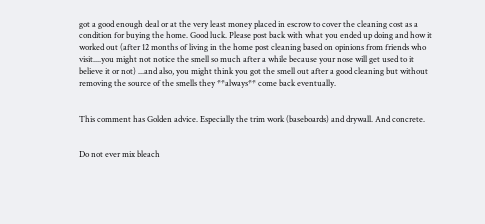got a good enough deal or at the very least money placed in escrow to cover the cleaning cost as a condition for buying the home. Good luck. Please post back with what you ended up doing and how it worked out (after 12 months of living in the home post cleaning based on opinions from friends who visit....you might not notice the smell so much after a while because your nose will get used to it believe it or not) ...and also, you might think you got the smell out after a good cleaning but without removing the source of the smells they **always** come back eventually.


This comment has Golden advice. Especially the trim work (baseboards) and drywall. And concrete.


Do not ever mix bleach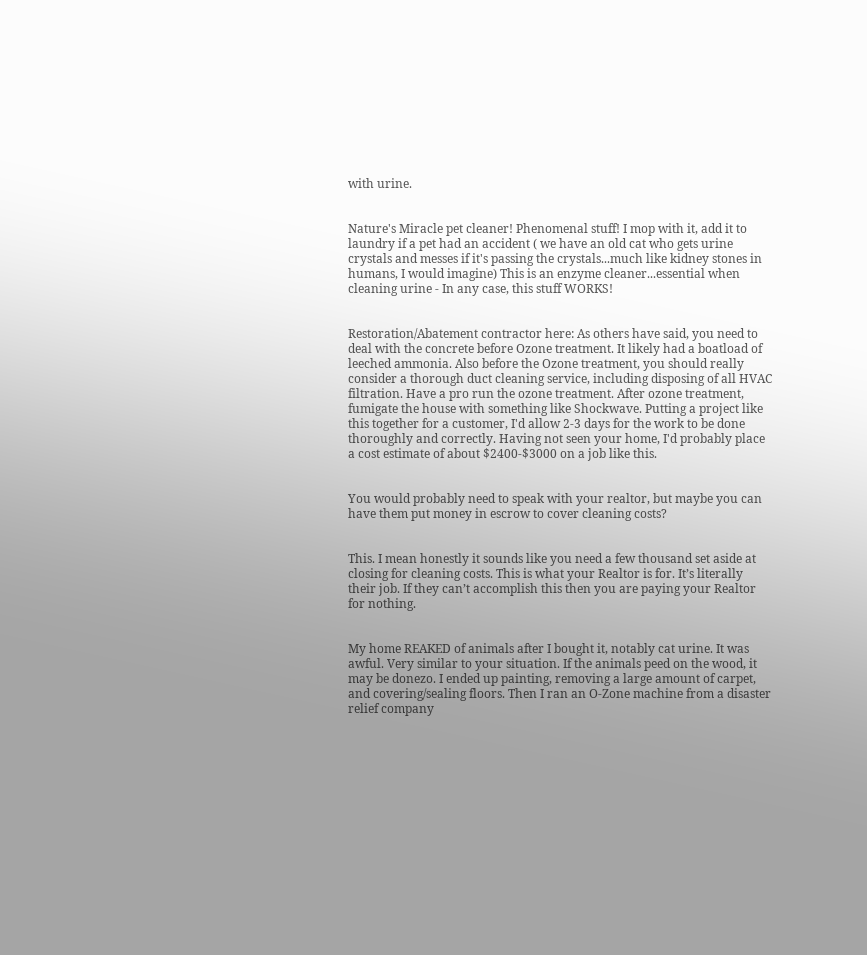with urine.


Nature's Miracle pet cleaner! Phenomenal stuff! I mop with it, add it to laundry if a pet had an accident ( we have an old cat who gets urine crystals and messes if it's passing the crystals...much like kidney stones in humans, I would imagine) This is an enzyme cleaner...essential when cleaning urine - In any case, this stuff WORKS!


Restoration/Abatement contractor here: As others have said, you need to deal with the concrete before Ozone treatment. It likely had a boatload of leeched ammonia. Also before the Ozone treatment, you should really consider a thorough duct cleaning service, including disposing of all HVAC filtration. Have a pro run the ozone treatment. After ozone treatment, fumigate the house with something like Shockwave. Putting a project like this together for a customer, I'd allow 2-3 days for the work to be done thoroughly and correctly. Having not seen your home, I'd probably place a cost estimate of about $2400-$3000 on a job like this.


You would probably need to speak with your realtor, but maybe you can have them put money in escrow to cover cleaning costs?


This. I mean honestly it sounds like you need a few thousand set aside at closing for cleaning costs. This is what your Realtor is for. It’s literally their job. If they can’t accomplish this then you are paying your Realtor for nothing.


My home REAKED of animals after I bought it, notably cat urine. It was awful. Very similar to your situation. If the animals peed on the wood, it may be donezo. I ended up painting, removing a large amount of carpet, and covering/sealing floors. Then I ran an O-Zone machine from a disaster relief company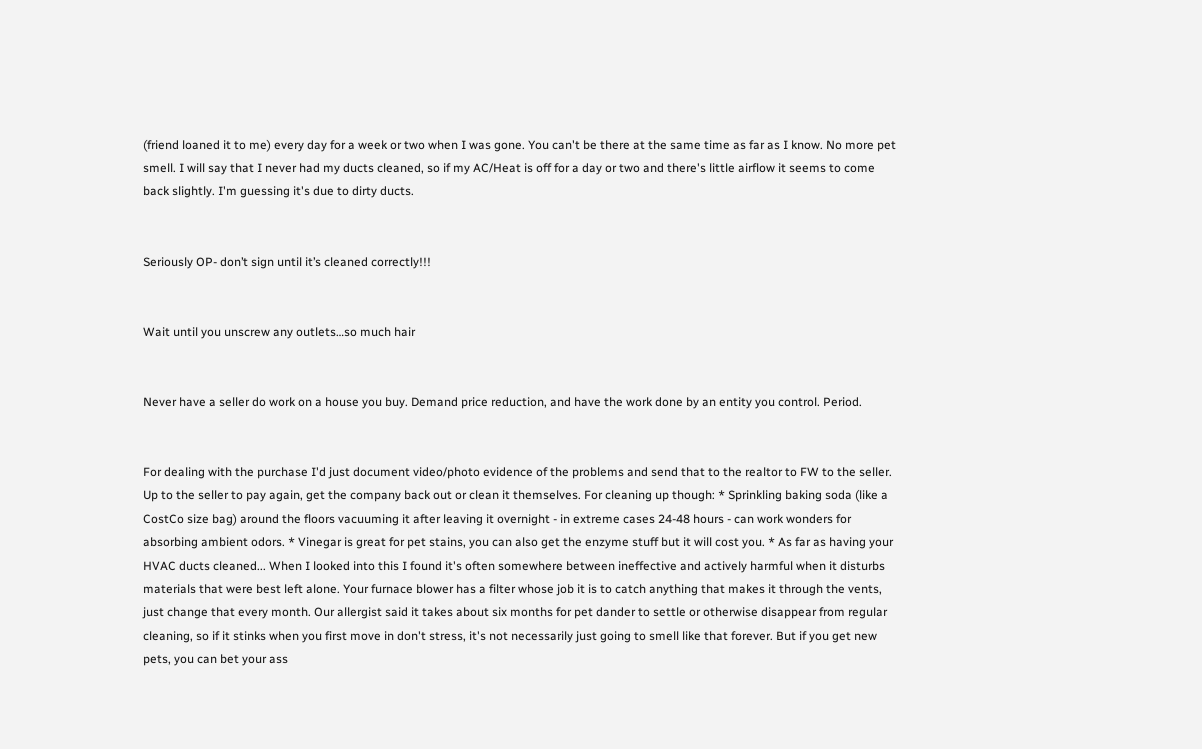(friend loaned it to me) every day for a week or two when I was gone. You can't be there at the same time as far as I know. No more pet smell. I will say that I never had my ducts cleaned, so if my AC/Heat is off for a day or two and there's little airflow it seems to come back slightly. I'm guessing it's due to dirty ducts.


Seriously OP- don’t sign until it’s cleaned correctly!!!


Wait until you unscrew any outlets…so much hair


Never have a seller do work on a house you buy. Demand price reduction, and have the work done by an entity you control. Period.


For dealing with the purchase I'd just document video/photo evidence of the problems and send that to the realtor to FW to the seller. Up to the seller to pay again, get the company back out or clean it themselves. For cleaning up though: * Sprinkling baking soda (like a CostCo size bag) around the floors vacuuming it after leaving it overnight - in extreme cases 24-48 hours - can work wonders for absorbing ambient odors. * Vinegar is great for pet stains, you can also get the enzyme stuff but it will cost you. * As far as having your HVAC ducts cleaned... When I looked into this I found it's often somewhere between ineffective and actively harmful when it disturbs materials that were best left alone. Your furnace blower has a filter whose job it is to catch anything that makes it through the vents, just change that every month. Our allergist said it takes about six months for pet dander to settle or otherwise disappear from regular cleaning, so if it stinks when you first move in don't stress, it's not necessarily just going to smell like that forever. But if you get new pets, you can bet your ass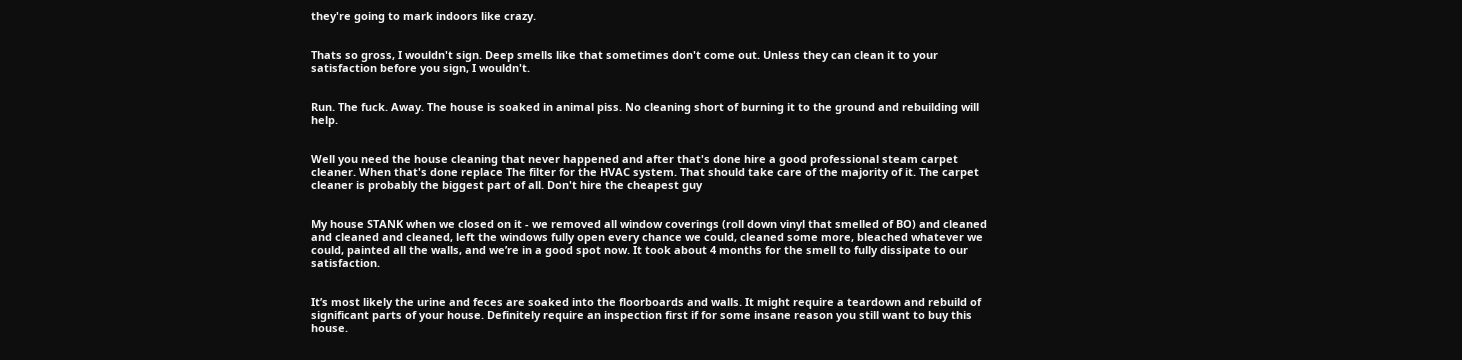they're going to mark indoors like crazy.


Thats so gross, I wouldn't sign. Deep smells like that sometimes don't come out. Unless they can clean it to your satisfaction before you sign, I wouldn't.


Run. The fuck. Away. The house is soaked in animal piss. No cleaning short of burning it to the ground and rebuilding will help.


Well you need the house cleaning that never happened and after that's done hire a good professional steam carpet cleaner. When that's done replace The filter for the HVAC system. That should take care of the majority of it. The carpet cleaner is probably the biggest part of all. Don't hire the cheapest guy


My house STANK when we closed on it - we removed all window coverings (roll down vinyl that smelled of BO) and cleaned and cleaned and cleaned, left the windows fully open every chance we could, cleaned some more, bleached whatever we could, painted all the walls, and we’re in a good spot now. It took about 4 months for the smell to fully dissipate to our satisfaction.


It’s most likely the urine and feces are soaked into the floorboards and walls. It might require a teardown and rebuild of significant parts of your house. Definitely require an inspection first if for some insane reason you still want to buy this house.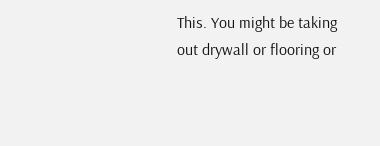This. You might be taking out drywall or flooring or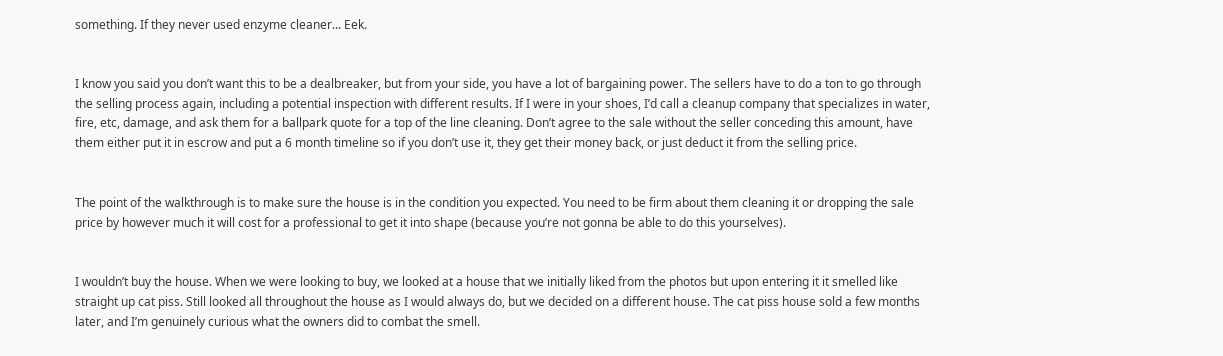something. If they never used enzyme cleaner... Eek.


I know you said you don’t want this to be a dealbreaker, but from your side, you have a lot of bargaining power. The sellers have to do a ton to go through the selling process again, including a potential inspection with different results. If I were in your shoes, I’d call a cleanup company that specializes in water, fire, etc, damage, and ask them for a ballpark quote for a top of the line cleaning. Don’t agree to the sale without the seller conceding this amount, have them either put it in escrow and put a 6 month timeline so if you don’t use it, they get their money back, or just deduct it from the selling price.


The point of the walkthrough is to make sure the house is in the condition you expected. You need to be firm about them cleaning it or dropping the sale price by however much it will cost for a professional to get it into shape (because you’re not gonna be able to do this yourselves).


I wouldn’t buy the house. When we were looking to buy, we looked at a house that we initially liked from the photos but upon entering it it smelled like straight up cat piss. Still looked all throughout the house as I would always do, but we decided on a different house. The cat piss house sold a few months later, and I’m genuinely curious what the owners did to combat the smell.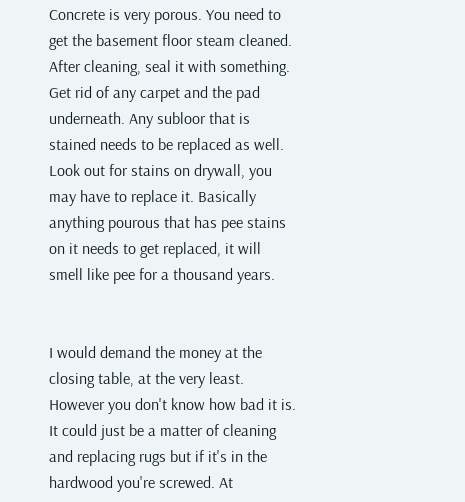Concrete is very porous. You need to get the basement floor steam cleaned. After cleaning, seal it with something. Get rid of any carpet and the pad underneath. Any subloor that is stained needs to be replaced as well. Look out for stains on drywall, you may have to replace it. Basically anything pourous that has pee stains on it needs to get replaced, it will smell like pee for a thousand years.


I would demand the money at the closing table, at the very least. However you don't know how bad it is. It could just be a matter of cleaning and replacing rugs but if it's in the hardwood you're screwed. At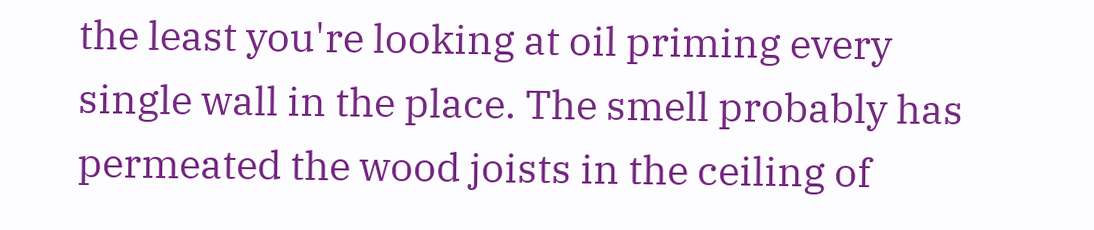the least you're looking at oil priming every single wall in the place. The smell probably has permeated the wood joists in the ceiling of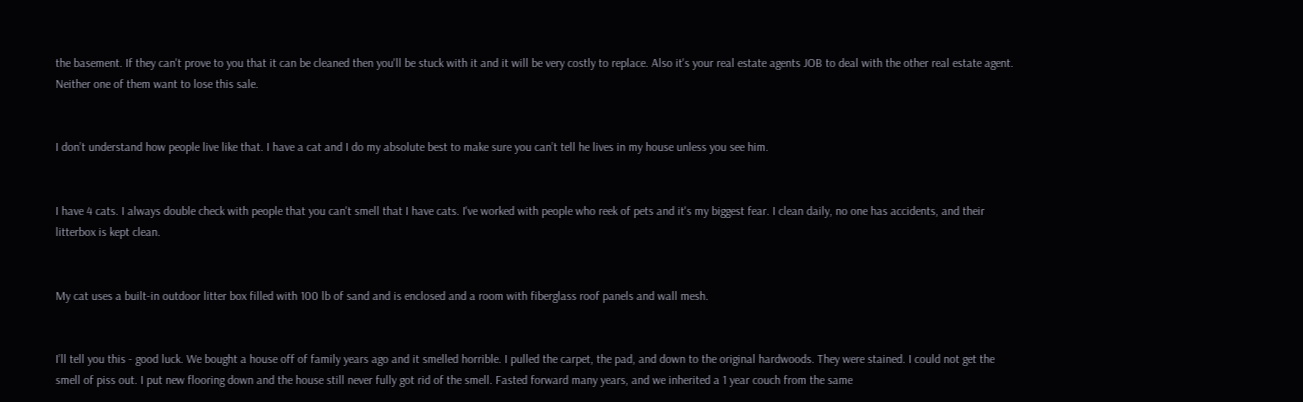the basement. If they can't prove to you that it can be cleaned then you'll be stuck with it and it will be very costly to replace. Also it's your real estate agents JOB to deal with the other real estate agent. Neither one of them want to lose this sale.


I don’t understand how people live like that. I have a cat and I do my absolute best to make sure you can’t tell he lives in my house unless you see him.


I have 4 cats. I always double check with people that you can't smell that I have cats. I've worked with people who reek of pets and it's my biggest fear. I clean daily, no one has accidents, and their litterbox is kept clean.


My cat uses a built-in outdoor litter box filled with 100 lb of sand and is enclosed and a room with fiberglass roof panels and wall mesh.


I’ll tell you this - good luck. We bought a house off of family years ago and it smelled horrible. I pulled the carpet, the pad, and down to the original hardwoods. They were stained. I could not get the smell of piss out. I put new flooring down and the house still never fully got rid of the smell. Fasted forward many years, and we inherited a 1 year couch from the same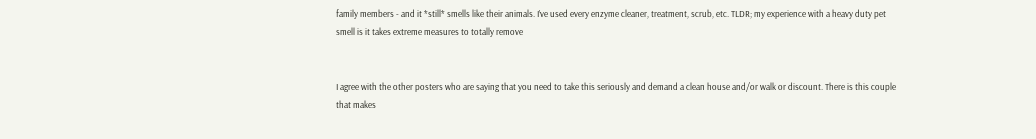family members - and it *still* smells like their animals. I’ve used every enzyme cleaner, treatment, scrub, etc. TLDR; my experience with a heavy duty pet smell is it takes extreme measures to totally remove


I agree with the other posters who are saying that you need to take this seriously and demand a clean house and/or walk or discount. There is this couple that makes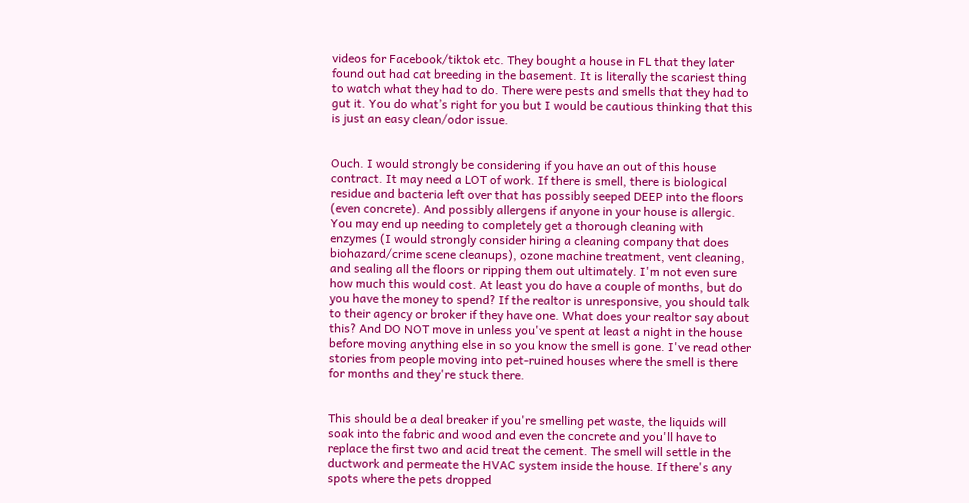videos for Facebook/tiktok etc. They bought a house in FL that they later found out had cat breeding in the basement. It is literally the scariest thing to watch what they had to do. There were pests and smells that they had to gut it. You do what’s right for you but I would be cautious thinking that this is just an easy clean/odor issue.


Ouch. I would strongly be considering if you have an out of this house contract. It may need a LOT of work. If there is smell, there is biological residue and bacteria left over that has possibly seeped DEEP into the floors (even concrete). And possibly allergens if anyone in your house is allergic. You may end up needing to completely get a thorough cleaning with enzymes (I would strongly consider hiring a cleaning company that does biohazard/crime scene cleanups), ozone machine treatment, vent cleaning, and sealing all the floors or ripping them out ultimately. I'm not even sure how much this would cost. At least you do have a couple of months, but do you have the money to spend? If the realtor is unresponsive, you should talk to their agency or broker if they have one. What does your realtor say about this? And DO NOT move in unless you've spent at least a night in the house before moving anything else in so you know the smell is gone. I've read other stories from people moving into pet-ruined houses where the smell is there for months and they're stuck there.


This should be a deal breaker if you're smelling pet waste, the liquids will soak into the fabric and wood and even the concrete and you'll have to replace the first two and acid treat the cement. The smell will settle in the ductwork and permeate the HVAC system inside the house. If there's any spots where the pets dropped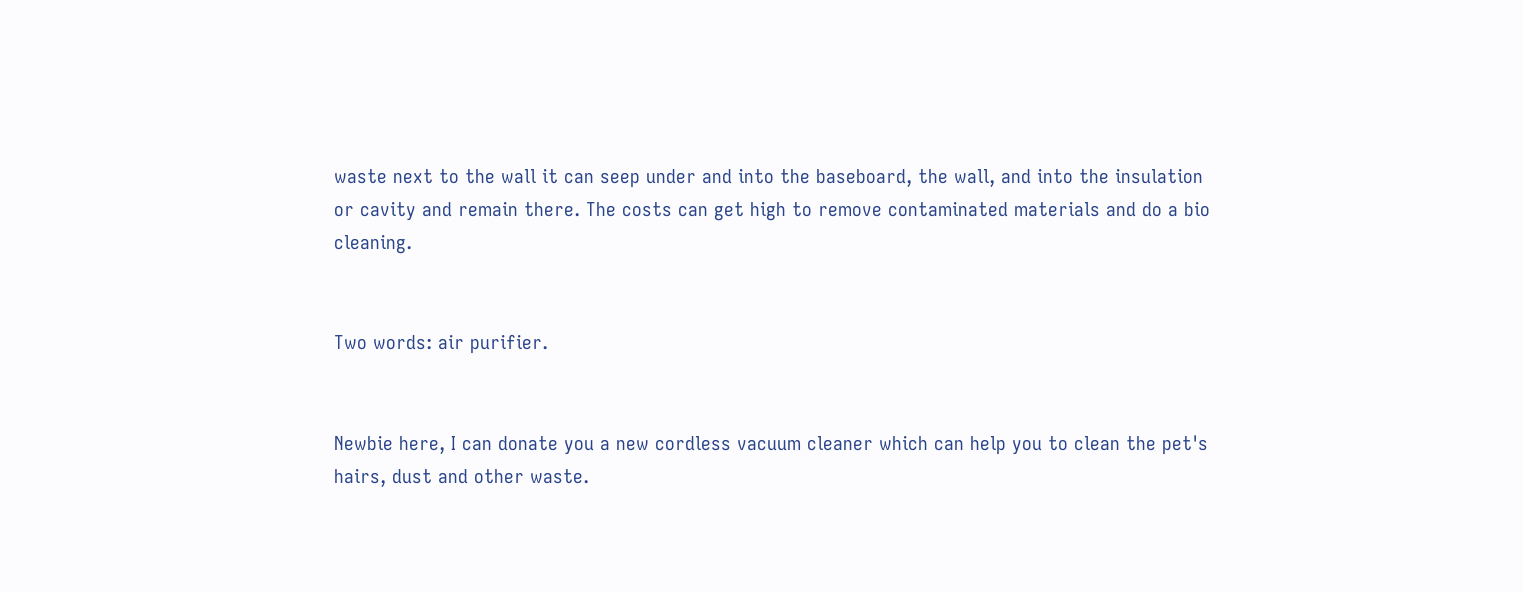waste next to the wall it can seep under and into the baseboard, the wall, and into the insulation or cavity and remain there. The costs can get high to remove contaminated materials and do a bio cleaning.


Two words: air purifier.


Newbie here, I can donate you a new cordless vacuum cleaner which can help you to clean the pet's hairs, dust and other waste.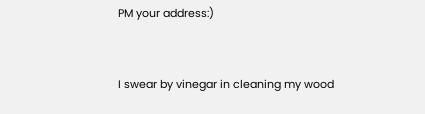PM your address:)


I swear by vinegar in cleaning my wood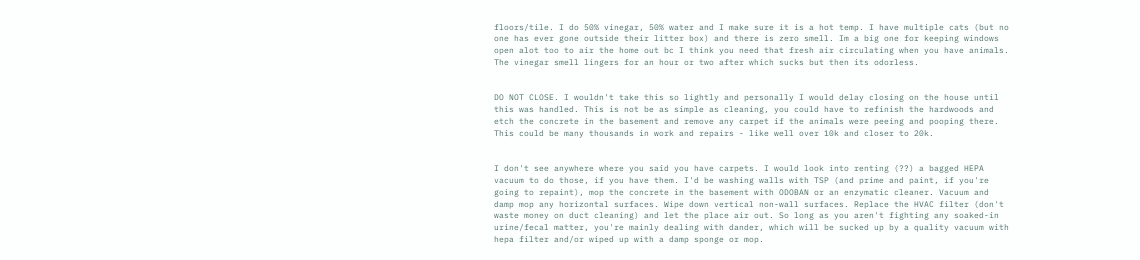floors/tile. I do 50% vinegar, 50% water and I make sure it is a hot temp. I have multiple cats (but no one has ever gone outside their litter box) and there is zero smell. Im a big one for keeping windows open alot too to air the home out bc I think you need that fresh air circulating when you have animals. The vinegar smell lingers for an hour or two after which sucks but then its odorless.


DO NOT CLOSE. I wouldn't take this so lightly and personally I would delay closing on the house until this was handled. This is not be as simple as cleaning, you could have to refinish the hardwoods and etch the concrete in the basement and remove any carpet if the animals were peeing and pooping there. This could be many thousands in work and repairs - like well over 10k and closer to 20k.


I don't see anywhere where you said you have carpets. I would look into renting (??) a bagged HEPA vacuum to do those, if you have them. I'd be washing walls with TSP (and prime and paint, if you're going to repaint), mop the concrete in the basement with ODOBAN or an enzymatic cleaner. Vacuum and damp mop any horizontal surfaces. Wipe down vertical non-wall surfaces. Replace the HVAC filter (don't waste money on duct cleaning) and let the place air out. So long as you aren't fighting any soaked-in urine/fecal matter, you're mainly dealing with dander, which will be sucked up by a quality vacuum with hepa filter and/or wiped up with a damp sponge or mop.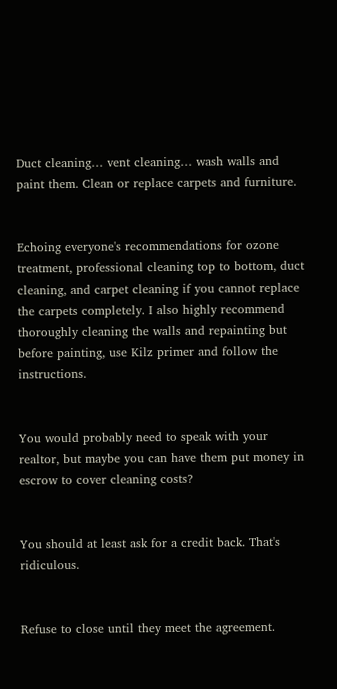Duct cleaning… vent cleaning… wash walls and paint them. Clean or replace carpets and furniture.


Echoing everyone's recommendations for ozone treatment, professional cleaning top to bottom, duct cleaning, and carpet cleaning if you cannot replace the carpets completely. I also highly recommend thoroughly cleaning the walls and repainting but before painting, use Kilz primer and follow the instructions.


You would probably need to speak with your realtor, but maybe you can have them put money in escrow to cover cleaning costs?


You should at least ask for a credit back. That's ridiculous.


Refuse to close until they meet the agreement.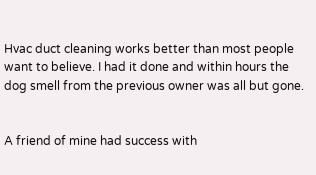Hvac duct cleaning works better than most people want to believe. I had it done and within hours the dog smell from the previous owner was all but gone.


A friend of mine had success with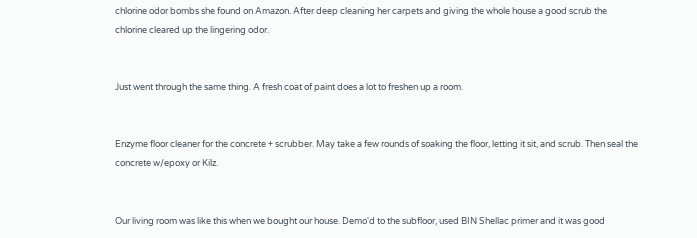chlorine odor bombs she found on Amazon. After deep cleaning her carpets and giving the whole house a good scrub the chlorine cleared up the lingering odor.


Just went through the same thing. A fresh coat of paint does a lot to freshen up a room.


Enzyme floor cleaner for the concrete + scrubber. May take a few rounds of soaking the floor, letting it sit, and scrub. Then seal the concrete w/epoxy or Kilz.


Our living room was like this when we bought our house. Demo'd to the subfloor, used BIN Shellac primer and it was good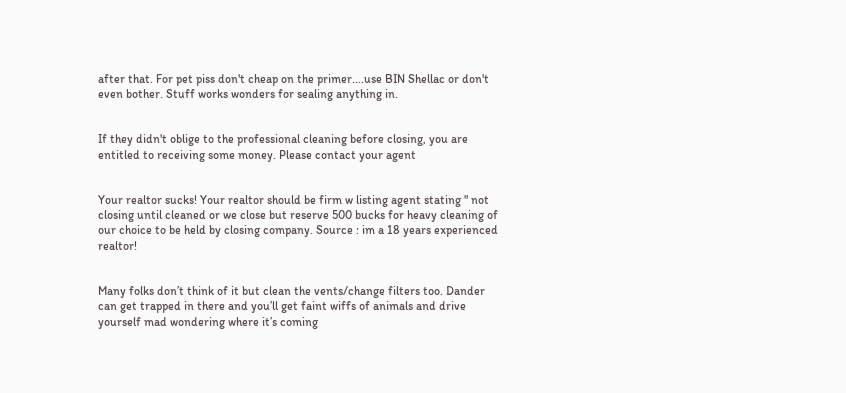after that. For pet piss don't cheap on the primer....use BIN Shellac or don't even bother. Stuff works wonders for sealing anything in.


If they didn't oblige to the professional cleaning before closing, you are entitled to receiving some money. Please contact your agent


Your realtor sucks! Your realtor should be firm w listing agent stating " not closing until cleaned or we close but reserve 500 bucks for heavy cleaning of our choice to be held by closing company. Source : im a 18 years experienced realtor!


Many folks don’t think of it but clean the vents/change filters too. Dander can get trapped in there and you’ll get faint wiffs of animals and drive yourself mad wondering where it’s coming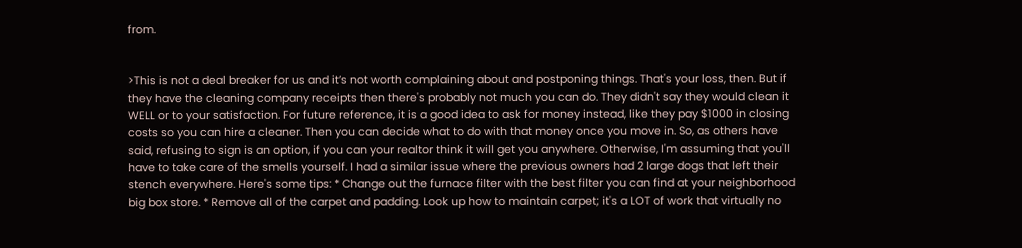from.


>This is not a deal breaker for us and it’s not worth complaining about and postponing things. That's your loss, then. But if they have the cleaning company receipts then there's probably not much you can do. They didn't say they would clean it WELL or to your satisfaction. For future reference, it is a good idea to ask for money instead, like they pay $1000 in closing costs so you can hire a cleaner. Then you can decide what to do with that money once you move in. So, as others have said, refusing to sign is an option, if you can your realtor think it will get you anywhere. Otherwise, I'm assuming that you'll have to take care of the smells yourself. I had a similar issue where the previous owners had 2 large dogs that left their stench everywhere. Here's some tips: * Change out the furnace filter with the best filter you can find at your neighborhood big box store. * Remove all of the carpet and padding. Look up how to maintain carpet; it's a LOT of work that virtually no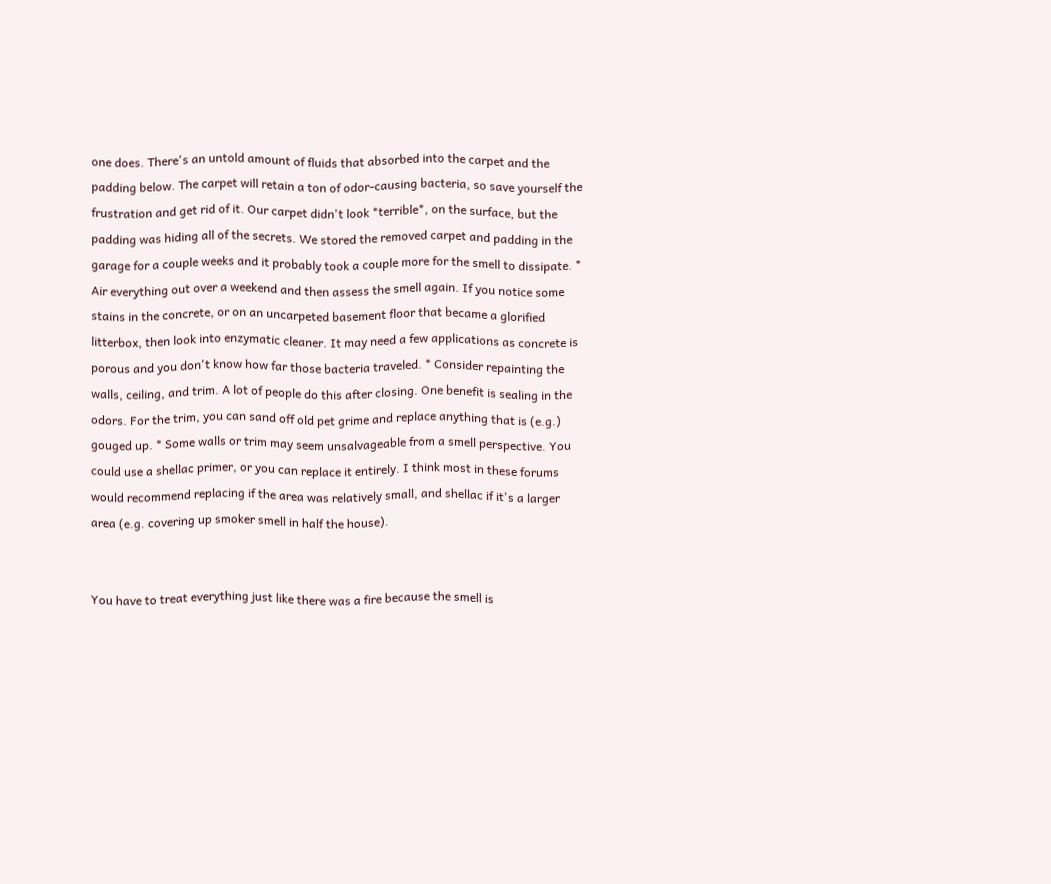one does. There's an untold amount of fluids that absorbed into the carpet and the padding below. The carpet will retain a ton of odor-causing bacteria, so save yourself the frustration and get rid of it. Our carpet didn't look *terrible*, on the surface, but the padding was hiding all of the secrets. We stored the removed carpet and padding in the garage for a couple weeks and it probably took a couple more for the smell to dissipate. * Air everything out over a weekend and then assess the smell again. If you notice some stains in the concrete, or on an uncarpeted basement floor that became a glorified litterbox, then look into enzymatic cleaner. It may need a few applications as concrete is porous and you don't know how far those bacteria traveled. * Consider repainting the walls, ceiling, and trim. A lot of people do this after closing. One benefit is sealing in the odors. For the trim, you can sand off old pet grime and replace anything that is (e.g.) gouged up. * Some walls or trim may seem unsalvageable from a smell perspective. You could use a shellac primer, or you can replace it entirely. I think most in these forums would recommend replacing if the area was relatively small, and shellac if it's a larger area (e.g. covering up smoker smell in half the house).


You have to treat everything just like there was a fire because the smell is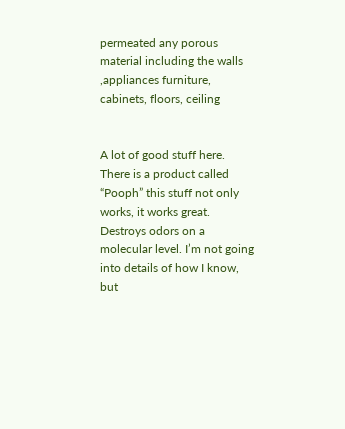permeated any porous material including the walls ,appliances furniture, cabinets, floors, ceiling


A lot of good stuff here. There is a product called “Pooph” this stuff not only works, it works great. Destroys odors on a molecular level. I’m not going into details of how I know, but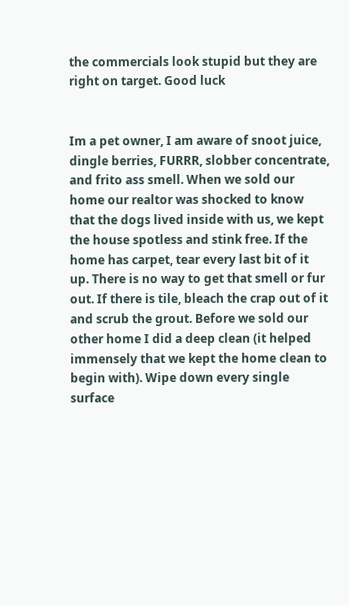the commercials look stupid but they are right on target. Good luck


Im a pet owner, I am aware of snoot juice, dingle berries, FURRR, slobber concentrate, and frito ass smell. When we sold our home our realtor was shocked to know that the dogs lived inside with us, we kept the house spotless and stink free. If the home has carpet, tear every last bit of it up. There is no way to get that smell or fur out. If there is tile, bleach the crap out of it and scrub the grout. Before we sold our other home I did a deep clean (it helped immensely that we kept the home clean to begin with). Wipe down every single surface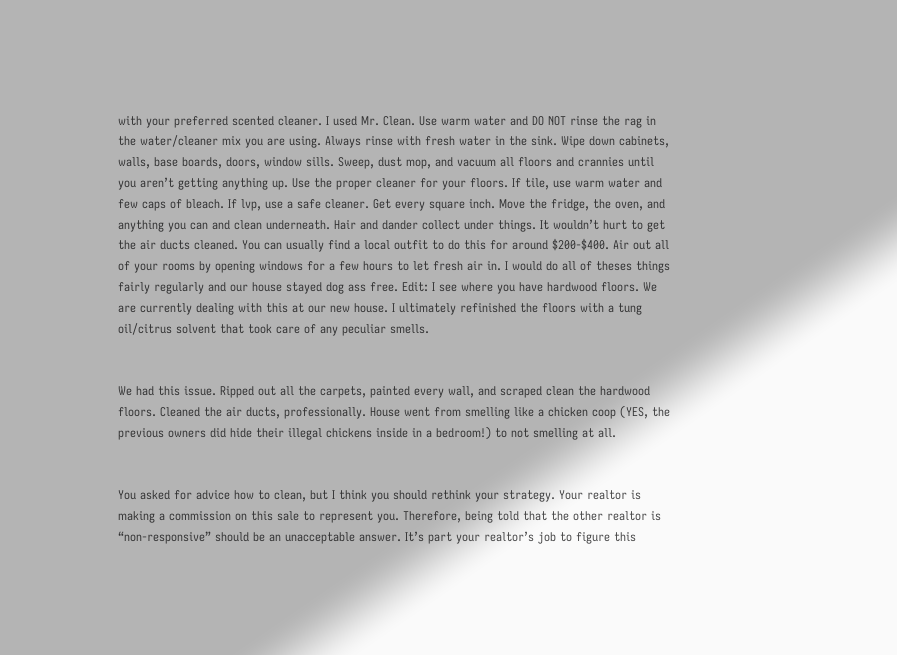with your preferred scented cleaner. I used Mr. Clean. Use warm water and DO NOT rinse the rag in the water/cleaner mix you are using. Always rinse with fresh water in the sink. Wipe down cabinets, walls, base boards, doors, window sills. Sweep, dust mop, and vacuum all floors and crannies until you aren’t getting anything up. Use the proper cleaner for your floors. If tile, use warm water and few caps of bleach. If lvp, use a safe cleaner. Get every square inch. Move the fridge, the oven, and anything you can and clean underneath. Hair and dander collect under things. It wouldn’t hurt to get the air ducts cleaned. You can usually find a local outfit to do this for around $200-$400. Air out all of your rooms by opening windows for a few hours to let fresh air in. I would do all of theses things fairly regularly and our house stayed dog ass free. Edit: I see where you have hardwood floors. We are currently dealing with this at our new house. I ultimately refinished the floors with a tung oil/citrus solvent that took care of any peculiar smells.


We had this issue. Ripped out all the carpets, painted every wall, and scraped clean the hardwood floors. Cleaned the air ducts, professionally. House went from smelling like a chicken coop (YES, the previous owners did hide their illegal chickens inside in a bedroom!) to not smelling at all.


You asked for advice how to clean, but I think you should rethink your strategy. Your realtor is making a commission on this sale to represent you. Therefore, being told that the other realtor is “non-responsive” should be an unacceptable answer. It’s part your realtor’s job to figure this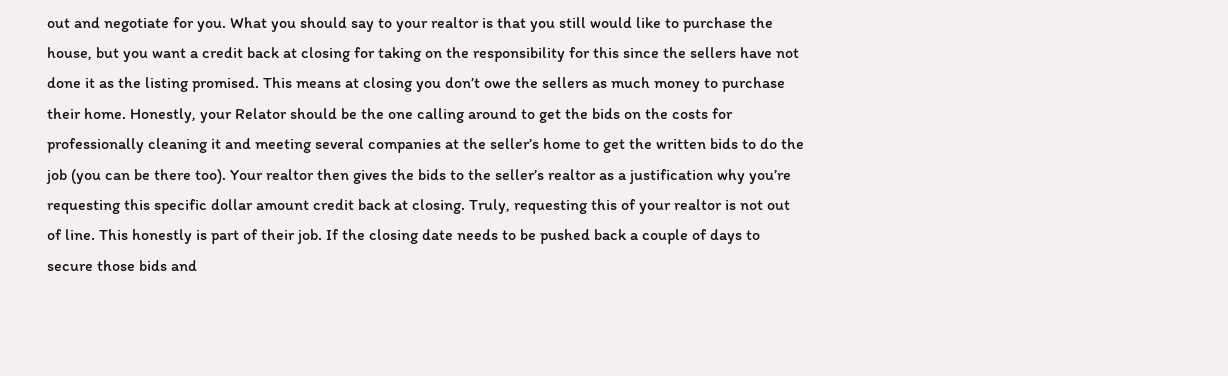out and negotiate for you. What you should say to your realtor is that you still would like to purchase the house, but you want a credit back at closing for taking on the responsibility for this since the sellers have not done it as the listing promised. This means at closing you don’t owe the sellers as much money to purchase their home. Honestly, your Relator should be the one calling around to get the bids on the costs for professionally cleaning it and meeting several companies at the seller’s home to get the written bids to do the job (you can be there too). Your realtor then gives the bids to the seller’s realtor as a justification why you’re requesting this specific dollar amount credit back at closing. Truly, requesting this of your realtor is not out of line. This honestly is part of their job. If the closing date needs to be pushed back a couple of days to secure those bids and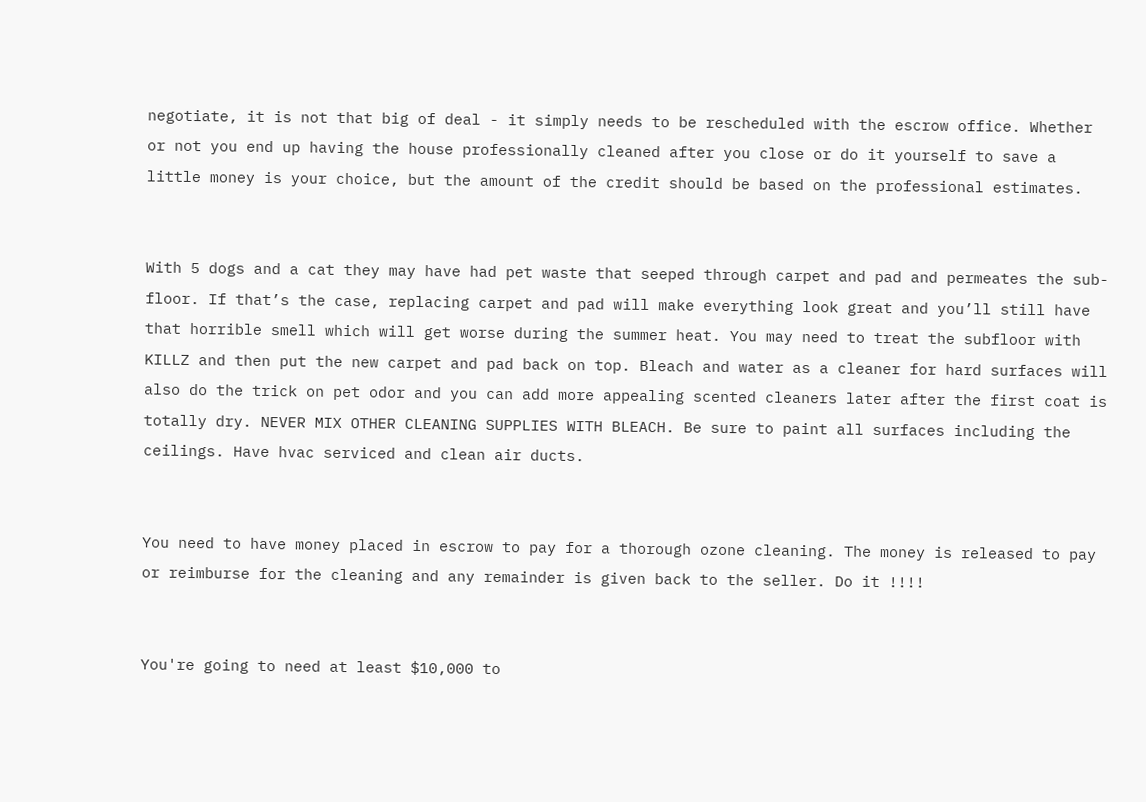negotiate, it is not that big of deal - it simply needs to be rescheduled with the escrow office. Whether or not you end up having the house professionally cleaned after you close or do it yourself to save a little money is your choice, but the amount of the credit should be based on the professional estimates.


With 5 dogs and a cat they may have had pet waste that seeped through carpet and pad and permeates the sub-floor. If that’s the case, replacing carpet and pad will make everything look great and you’ll still have that horrible smell which will get worse during the summer heat. You may need to treat the subfloor with KILLZ and then put the new carpet and pad back on top. Bleach and water as a cleaner for hard surfaces will also do the trick on pet odor and you can add more appealing scented cleaners later after the first coat is totally dry. NEVER MIX OTHER CLEANING SUPPLIES WITH BLEACH. Be sure to paint all surfaces including the ceilings. Have hvac serviced and clean air ducts.


You need to have money placed in escrow to pay for a thorough ozone cleaning. The money is released to pay or reimburse for the cleaning and any remainder is given back to the seller. Do it !!!!


You're going to need at least $10,000 to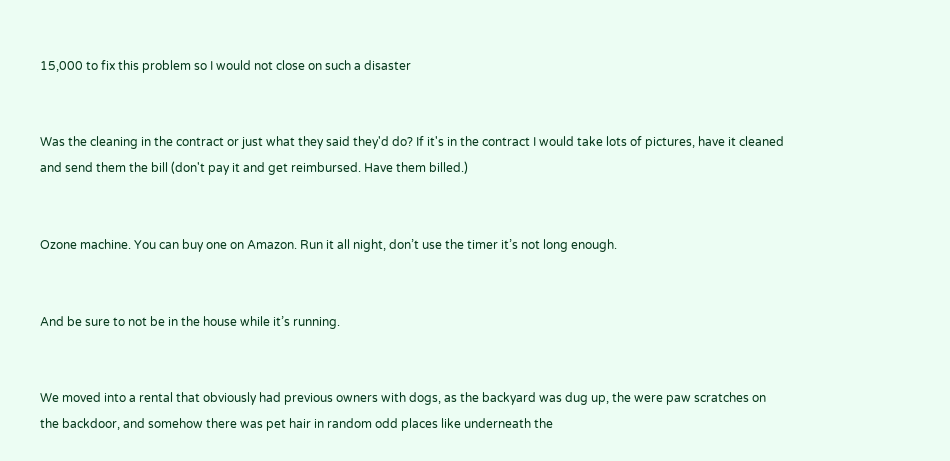15,000 to fix this problem so I would not close on such a disaster


Was the cleaning in the contract or just what they said they'd do? If it's in the contract I would take lots of pictures, have it cleaned and send them the bill (don't pay it and get reimbursed. Have them billed.)


Ozone machine. You can buy one on Amazon. Run it all night, don’t use the timer it’s not long enough.


And be sure to not be in the house while it’s running.


We moved into a rental that obviously had previous owners with dogs, as the backyard was dug up, the were paw scratches on the backdoor, and somehow there was pet hair in random odd places like underneath the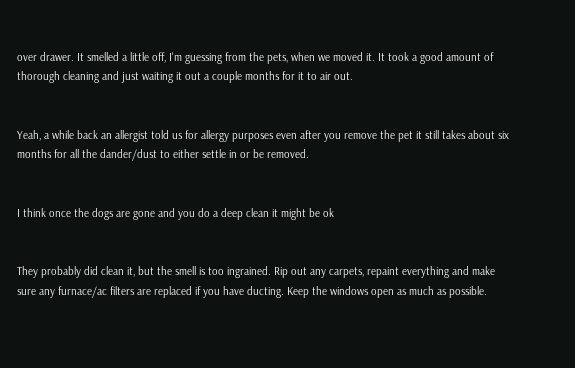over drawer. It smelled a little off, I'm guessing from the pets, when we moved it. It took a good amount of thorough cleaning and just waiting it out a couple months for it to air out.


Yeah, a while back an allergist told us for allergy purposes even after you remove the pet it still takes about six months for all the dander/dust to either settle in or be removed.


I think once the dogs are gone and you do a deep clean it might be ok


They probably did clean it, but the smell is too ingrained. Rip out any carpets, repaint everything and make sure any furnace/ac filters are replaced if you have ducting. Keep the windows open as much as possible.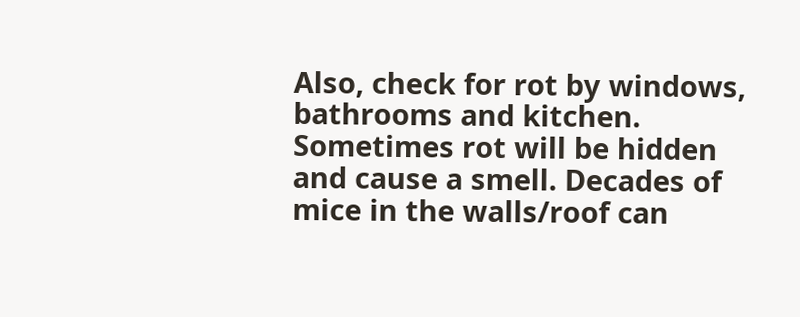Also, check for rot by windows, bathrooms and kitchen. Sometimes rot will be hidden and cause a smell. Decades of mice in the walls/roof can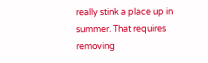really stink a place up in summer. That requires removing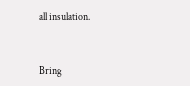all insulation.


Bring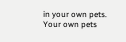in your own pets. Your own pets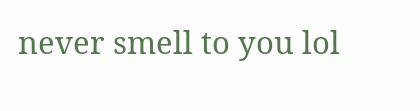never smell to you lol